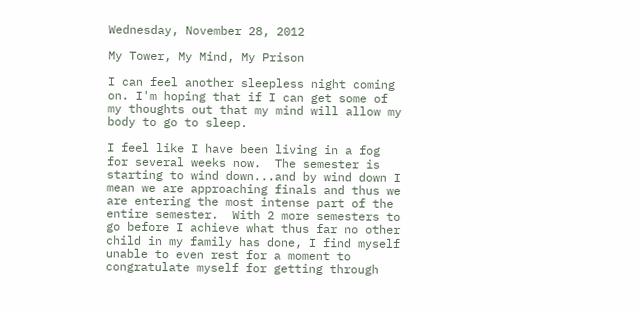Wednesday, November 28, 2012

My Tower, My Mind, My Prison

I can feel another sleepless night coming on. I'm hoping that if I can get some of my thoughts out that my mind will allow my body to go to sleep.

I feel like I have been living in a fog for several weeks now.  The semester is starting to wind down...and by wind down I mean we are approaching finals and thus we are entering the most intense part of the entire semester.  With 2 more semesters to go before I achieve what thus far no other child in my family has done, I find myself unable to even rest for a moment to congratulate myself for getting through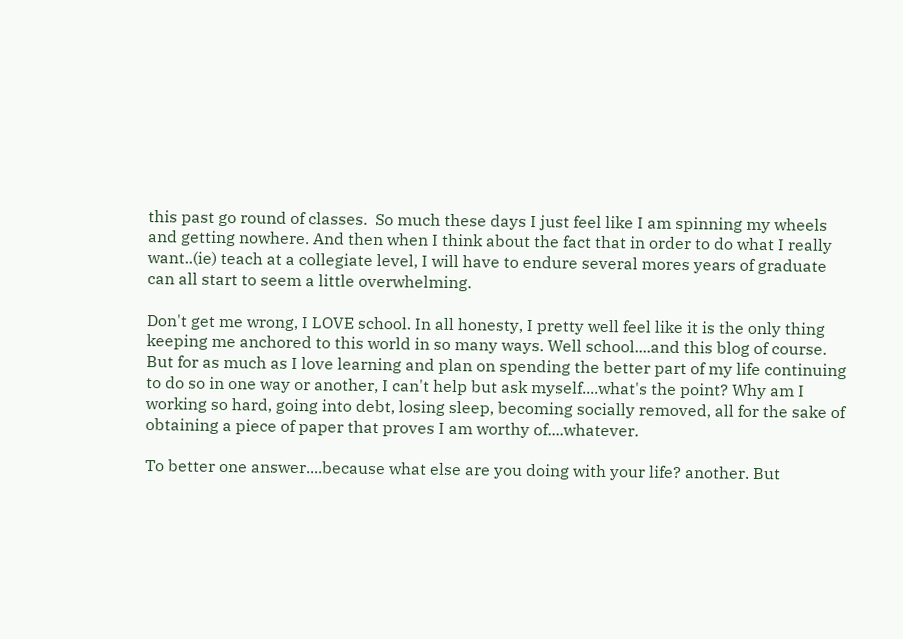this past go round of classes.  So much these days I just feel like I am spinning my wheels and getting nowhere. And then when I think about the fact that in order to do what I really want..(ie) teach at a collegiate level, I will have to endure several mores years of graduate can all start to seem a little overwhelming.

Don't get me wrong, I LOVE school. In all honesty, I pretty well feel like it is the only thing keeping me anchored to this world in so many ways. Well school....and this blog of course.  But for as much as I love learning and plan on spending the better part of my life continuing to do so in one way or another, I can't help but ask myself....what's the point? Why am I working so hard, going into debt, losing sleep, becoming socially removed, all for the sake of obtaining a piece of paper that proves I am worthy of....whatever.

To better one answer....because what else are you doing with your life? another. But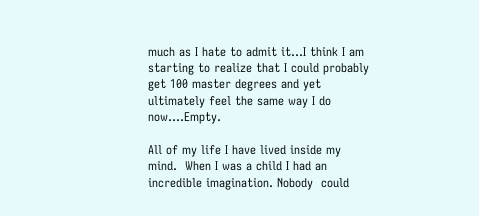much as I hate to admit it...I think I am starting to realize that I could probably get 100 master degrees and yet ultimately feel the same way I do now....Empty.

All of my life I have lived inside my mind.  When I was a child I had an incredible imagination. Nobody  could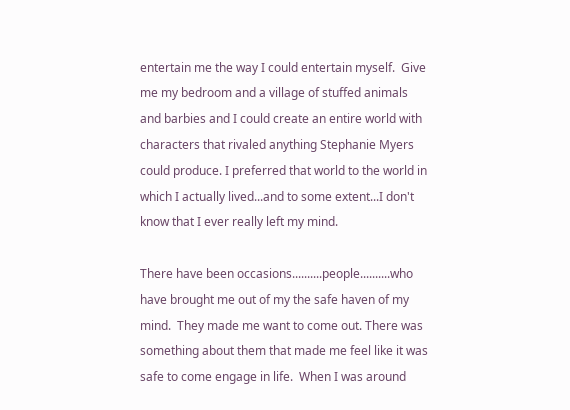entertain me the way I could entertain myself.  Give me my bedroom and a village of stuffed animals and barbies and I could create an entire world with characters that rivaled anything Stephanie Myers could produce. I preferred that world to the world in which I actually lived...and to some extent...I don't know that I ever really left my mind.

There have been occasions..........people..........who have brought me out of my the safe haven of my mind.  They made me want to come out. There was something about them that made me feel like it was safe to come engage in life.  When I was around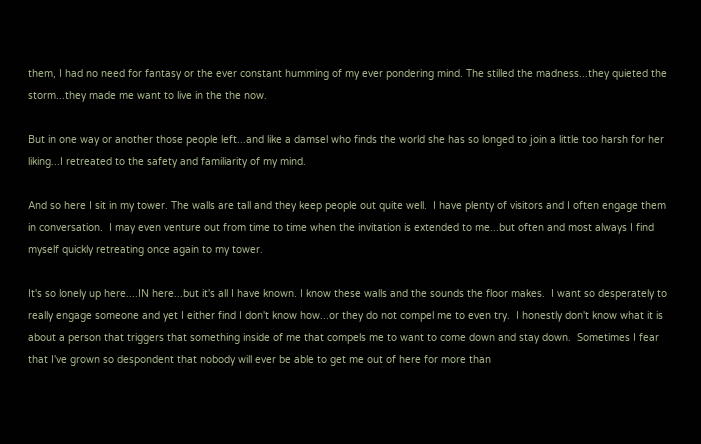them, I had no need for fantasy or the ever constant humming of my ever pondering mind. The stilled the madness...they quieted the storm...they made me want to live in the the now.

But in one way or another those people left...and like a damsel who finds the world she has so longed to join a little too harsh for her liking...I retreated to the safety and familiarity of my mind.

And so here I sit in my tower. The walls are tall and they keep people out quite well.  I have plenty of visitors and I often engage them in conversation.  I may even venture out from time to time when the invitation is extended to me...but often and most always I find myself quickly retreating once again to my tower.

It's so lonely up here....IN here...but it's all I have known. I know these walls and the sounds the floor makes.  I want so desperately to really engage someone and yet I either find I don't know how...or they do not compel me to even try.  I honestly don't know what it is about a person that triggers that something inside of me that compels me to want to come down and stay down.  Sometimes I fear that I've grown so despondent that nobody will ever be able to get me out of here for more than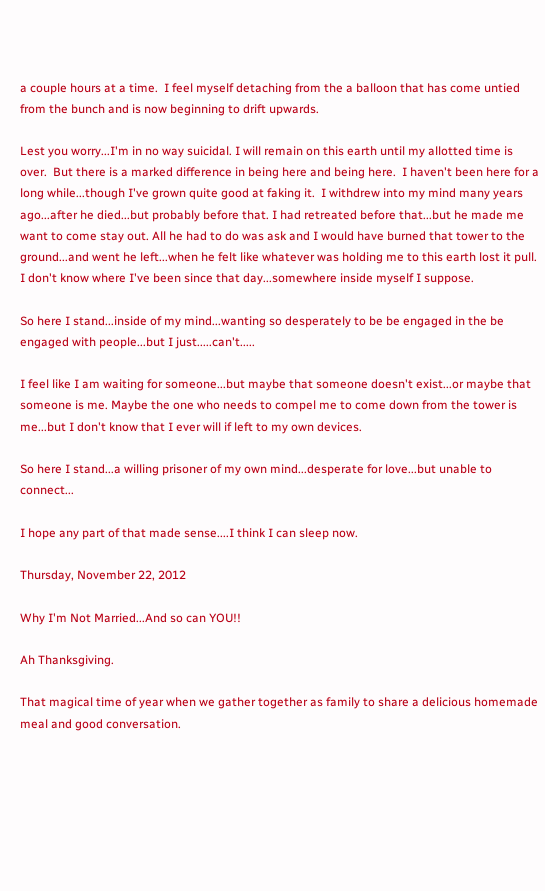a couple hours at a time.  I feel myself detaching from the a balloon that has come untied from the bunch and is now beginning to drift upwards.

Lest you worry...I'm in no way suicidal. I will remain on this earth until my allotted time is over.  But there is a marked difference in being here and being here.  I haven't been here for a long while...though I've grown quite good at faking it.  I withdrew into my mind many years ago...after he died...but probably before that. I had retreated before that...but he made me want to come stay out. All he had to do was ask and I would have burned that tower to the ground...and went he left...when he felt like whatever was holding me to this earth lost it pull.  I don't know where I've been since that day...somewhere inside myself I suppose.

So here I stand...inside of my mind...wanting so desperately to be be engaged in the be engaged with people...but I just.....can't.....

I feel like I am waiting for someone...but maybe that someone doesn't exist...or maybe that someone is me. Maybe the one who needs to compel me to come down from the tower is me...but I don't know that I ever will if left to my own devices.

So here I stand...a willing prisoner of my own mind...desperate for love...but unable to connect...

I hope any part of that made sense....I think I can sleep now.

Thursday, November 22, 2012

Why I'm Not Married...And so can YOU!!

Ah Thanksgiving.

That magical time of year when we gather together as family to share a delicious homemade meal and good conversation.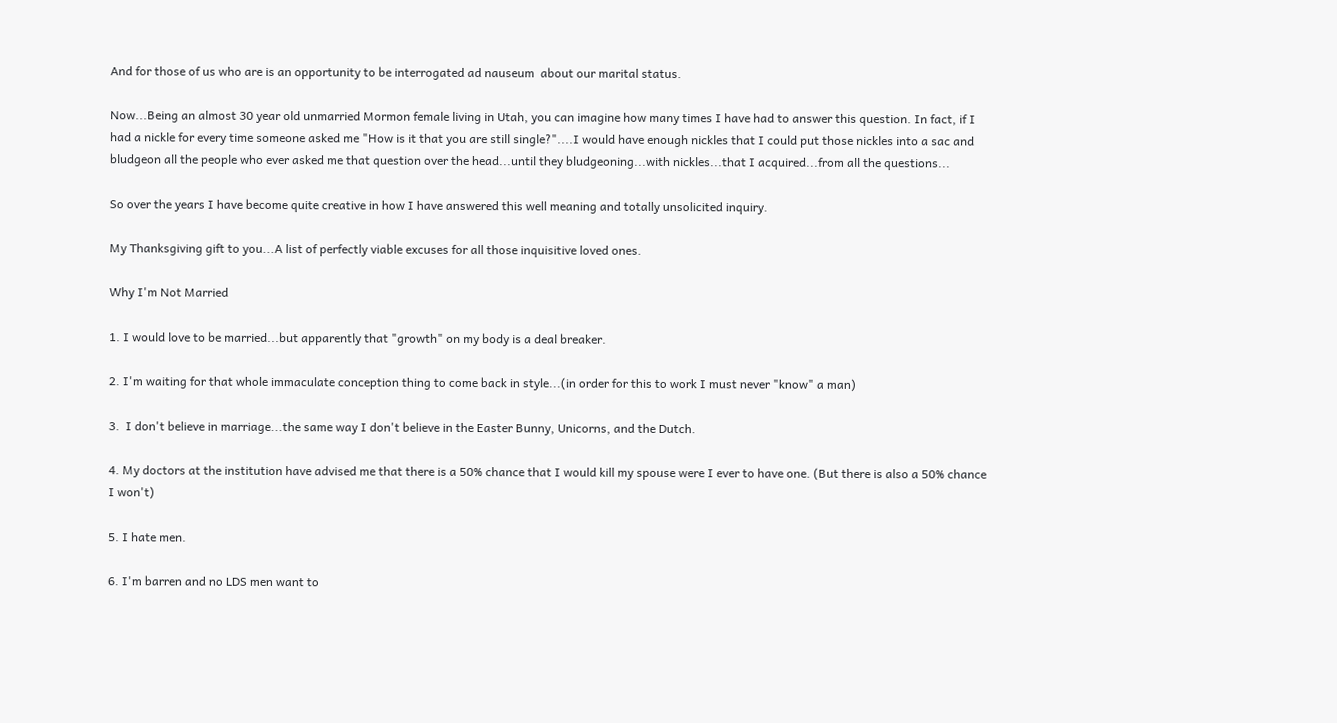And for those of us who are is an opportunity to be interrogated ad nauseum  about our marital status.

Now...Being an almost 30 year old unmarried Mormon female living in Utah, you can imagine how many times I have had to answer this question. In fact, if I had a nickle for every time someone asked me "How is it that you are still single?"....I would have enough nickles that I could put those nickles into a sac and bludgeon all the people who ever asked me that question over the head...until they bludgeoning...with nickles...that I acquired...from all the questions...

So over the years I have become quite creative in how I have answered this well meaning and totally unsolicited inquiry.

My Thanksgiving gift to you...A list of perfectly viable excuses for all those inquisitive loved ones.

Why I'm Not Married

1. I would love to be married...but apparently that "growth" on my body is a deal breaker.

2. I'm waiting for that whole immaculate conception thing to come back in style...(in order for this to work I must never "know" a man)

3.  I don't believe in marriage...the same way I don't believe in the Easter Bunny, Unicorns, and the Dutch.

4. My doctors at the institution have advised me that there is a 50% chance that I would kill my spouse were I ever to have one. (But there is also a 50% chance I won't)

5. I hate men.

6. I'm barren and no LDS men want to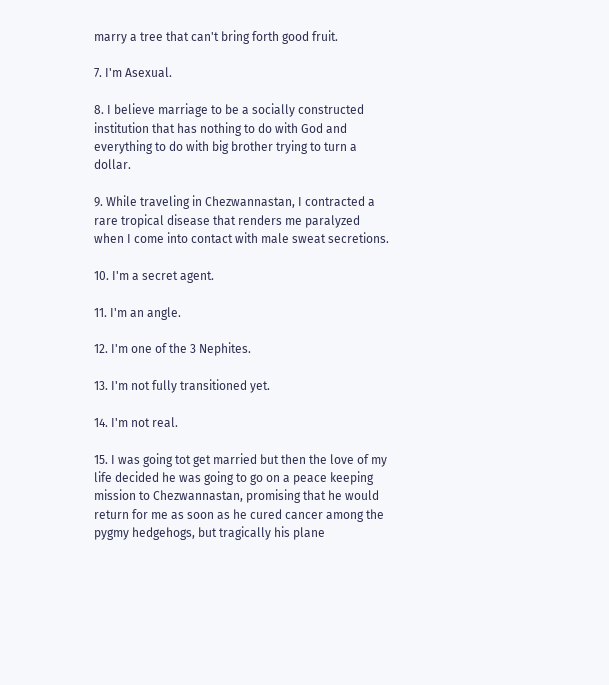marry a tree that can't bring forth good fruit.

7. I'm Asexual.

8. I believe marriage to be a socially constructed institution that has nothing to do with God and everything to do with big brother trying to turn a dollar.

9. While traveling in Chezwannastan, I contracted a rare tropical disease that renders me paralyzed when I come into contact with male sweat secretions.

10. I'm a secret agent.

11. I'm an angle.

12. I'm one of the 3 Nephites.

13. I'm not fully transitioned yet.

14. I'm not real.

15. I was going tot get married but then the love of my life decided he was going to go on a peace keeping mission to Chezwannastan, promising that he would return for me as soon as he cured cancer among the pygmy hedgehogs, but tragically his plane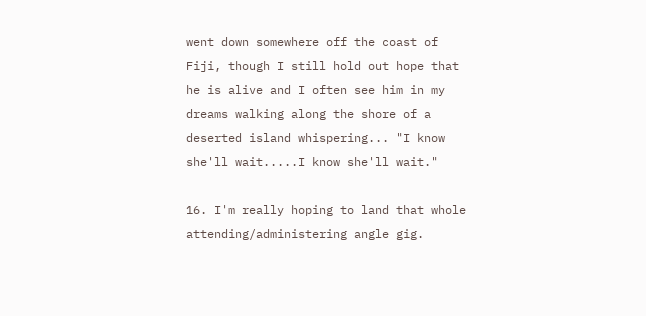went down somewhere off the coast of Fiji, though I still hold out hope that he is alive and I often see him in my dreams walking along the shore of a deserted island whispering... "I know she'll wait.....I know she'll wait."

16. I'm really hoping to land that whole attending/administering angle gig.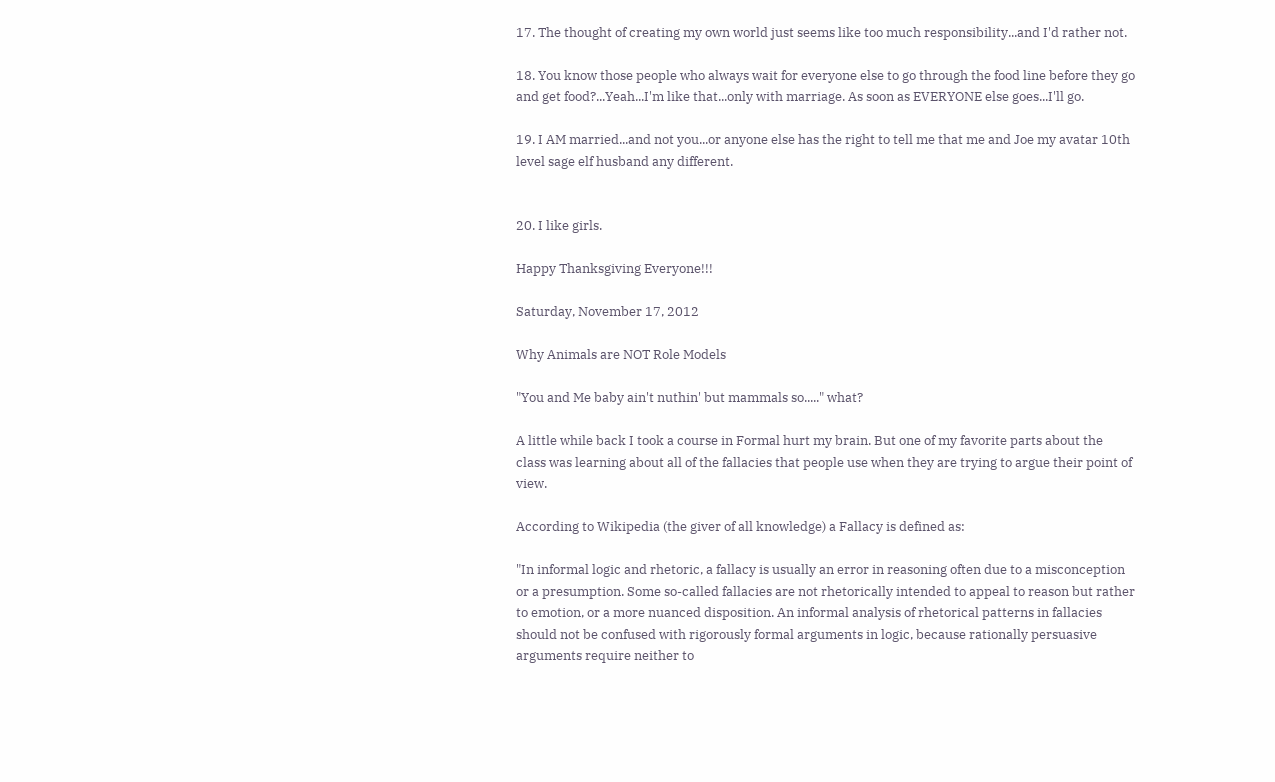17. The thought of creating my own world just seems like too much responsibility...and I'd rather not.

18. You know those people who always wait for everyone else to go through the food line before they go and get food?...Yeah...I'm like that...only with marriage. As soon as EVERYONE else goes...I'll go.

19. I AM married...and not you...or anyone else has the right to tell me that me and Joe my avatar 10th level sage elf husband any different.


20. I like girls.

Happy Thanksgiving Everyone!!!

Saturday, November 17, 2012

Why Animals are NOT Role Models

"You and Me baby ain't nuthin' but mammals so....." what?

A little while back I took a course in Formal hurt my brain. But one of my favorite parts about the class was learning about all of the fallacies that people use when they are trying to argue their point of view.

According to Wikipedia (the giver of all knowledge) a Fallacy is defined as:

"In informal logic and rhetoric, a fallacy is usually an error in reasoning often due to a misconception or a presumption. Some so-called fallacies are not rhetorically intended to appeal to reason but rather to emotion, or a more nuanced disposition. An informal analysis of rhetorical patterns in fallacies should not be confused with rigorously formal arguments in logic, because rationally persuasive arguments require neither to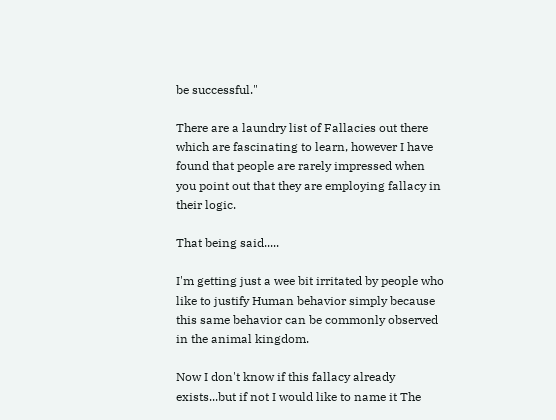be successful."

There are a laundry list of Fallacies out there which are fascinating to learn, however I have found that people are rarely impressed when you point out that they are employing fallacy in their logic.

That being said.....

I'm getting just a wee bit irritated by people who like to justify Human behavior simply because this same behavior can be commonly observed in the animal kingdom.

Now I don't know if this fallacy already exists...but if not I would like to name it The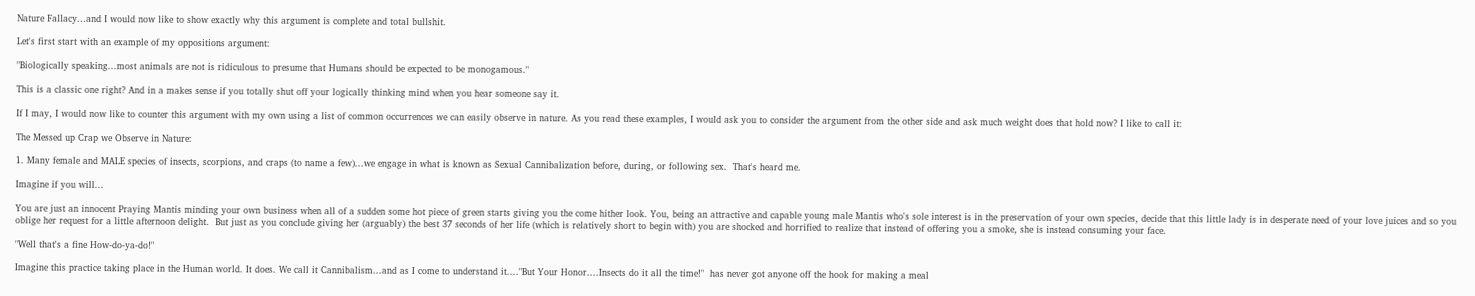Nature Fallacy...and I would now like to show exactly why this argument is complete and total bullshit.

Let's first start with an example of my oppositions argument:

"Biologically speaking...most animals are not is ridiculous to presume that Humans should be expected to be monogamous."

This is a classic one right? And in a makes sense if you totally shut off your logically thinking mind when you hear someone say it.

If I may, I would now like to counter this argument with my own using a list of common occurrences we can easily observe in nature. As you read these examples, I would ask you to consider the argument from the other side and ask much weight does that hold now? I like to call it:

The Messed up Crap we Observe in Nature:

1. Many female and MALE species of insects, scorpions, and craps (to name a few)...we engage in what is known as Sexual Cannibalization before, during, or following sex.  That's heard me.

Imagine if you will...

You are just an innocent Praying Mantis minding your own business when all of a sudden some hot piece of green starts giving you the come hither look. You, being an attractive and capable young male Mantis who's sole interest is in the preservation of your own species, decide that this little lady is in desperate need of your love juices and so you oblige her request for a little afternoon delight.  But just as you conclude giving her (arguably) the best 37 seconds of her life (which is relatively short to begin with) you are shocked and horrified to realize that instead of offering you a smoke, she is instead consuming your face.

"Well that's a fine How-do-ya-do!"

Imagine this practice taking place in the Human world. It does. We call it Cannibalism...and as I come to understand it...."But Your Honor....Insects do it all the time!"  has never got anyone off the hook for making a meal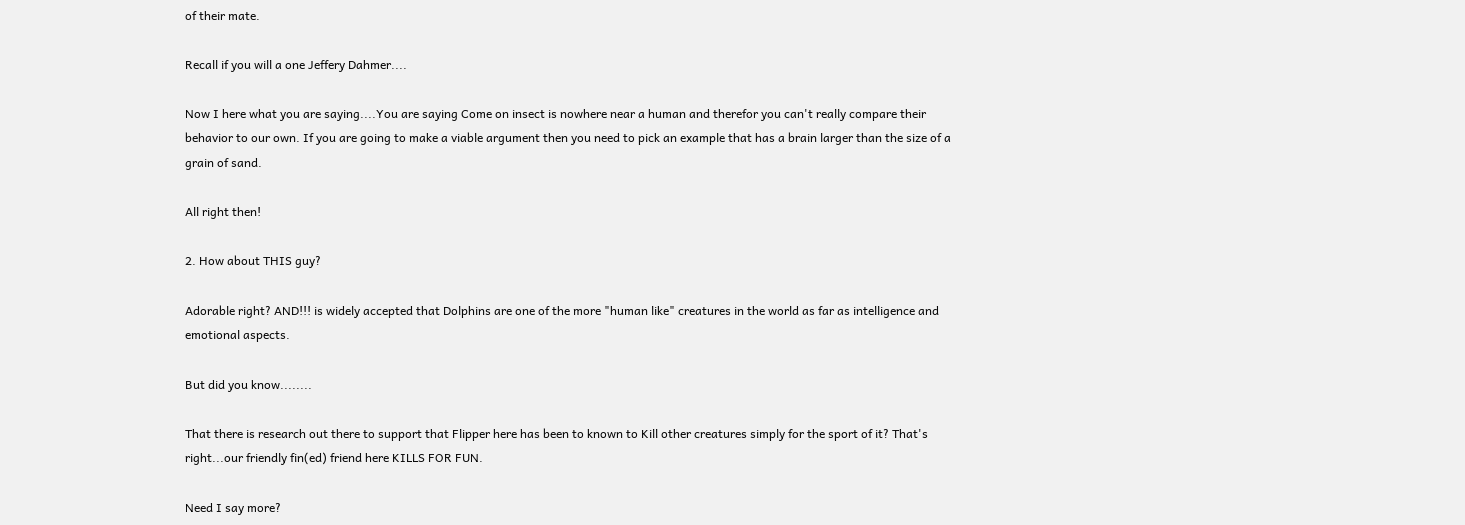of their mate.

Recall if you will a one Jeffery Dahmer....

Now I here what you are saying....You are saying Come on insect is nowhere near a human and therefor you can't really compare their behavior to our own. If you are going to make a viable argument then you need to pick an example that has a brain larger than the size of a grain of sand.

All right then!

2. How about THIS guy?

Adorable right? AND!!! is widely accepted that Dolphins are one of the more "human like" creatures in the world as far as intelligence and emotional aspects.

But did you know........

That there is research out there to support that Flipper here has been to known to Kill other creatures simply for the sport of it? That's right...our friendly fin(ed) friend here KILLS FOR FUN.

Need I say more?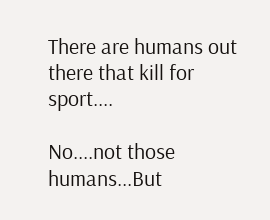There are humans out there that kill for sport....

No....not those humans...But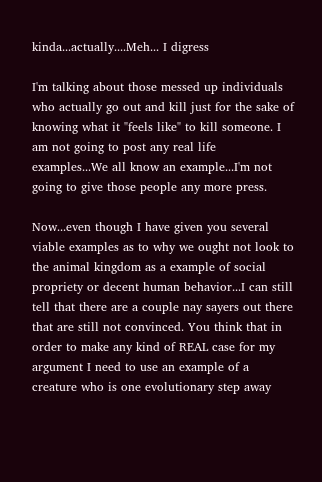kinda...actually....Meh... I digress

I'm talking about those messed up individuals who actually go out and kill just for the sake of knowing what it "feels like" to kill someone. I am not going to post any real life examples...We all know an example...I'm not going to give those people any more press.

Now...even though I have given you several viable examples as to why we ought not look to the animal kingdom as a example of social propriety or decent human behavior...I can still tell that there are a couple nay sayers out there that are still not convinced. You think that in order to make any kind of REAL case for my argument I need to use an example of a creature who is one evolutionary step away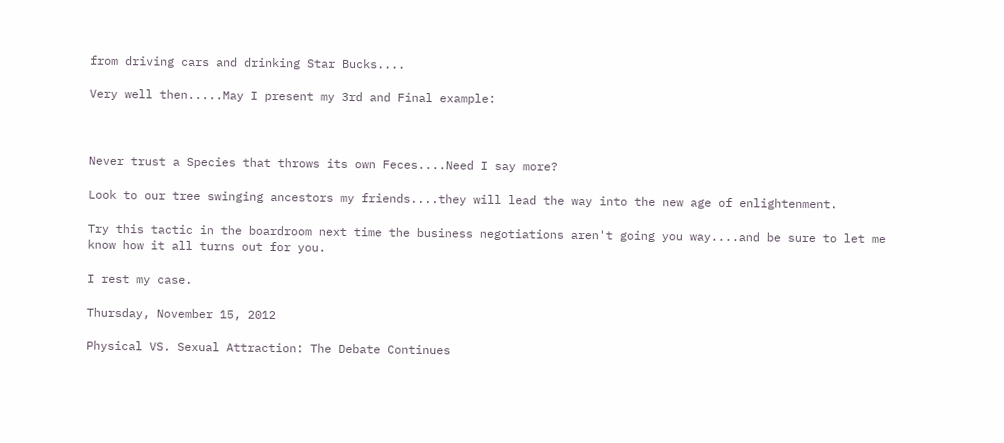from driving cars and drinking Star Bucks....

Very well then.....May I present my 3rd and Final example:



Never trust a Species that throws its own Feces....Need I say more?

Look to our tree swinging ancestors my friends....they will lead the way into the new age of enlightenment.

Try this tactic in the boardroom next time the business negotiations aren't going you way....and be sure to let me know how it all turns out for you.

I rest my case.

Thursday, November 15, 2012

Physical VS. Sexual Attraction: The Debate Continues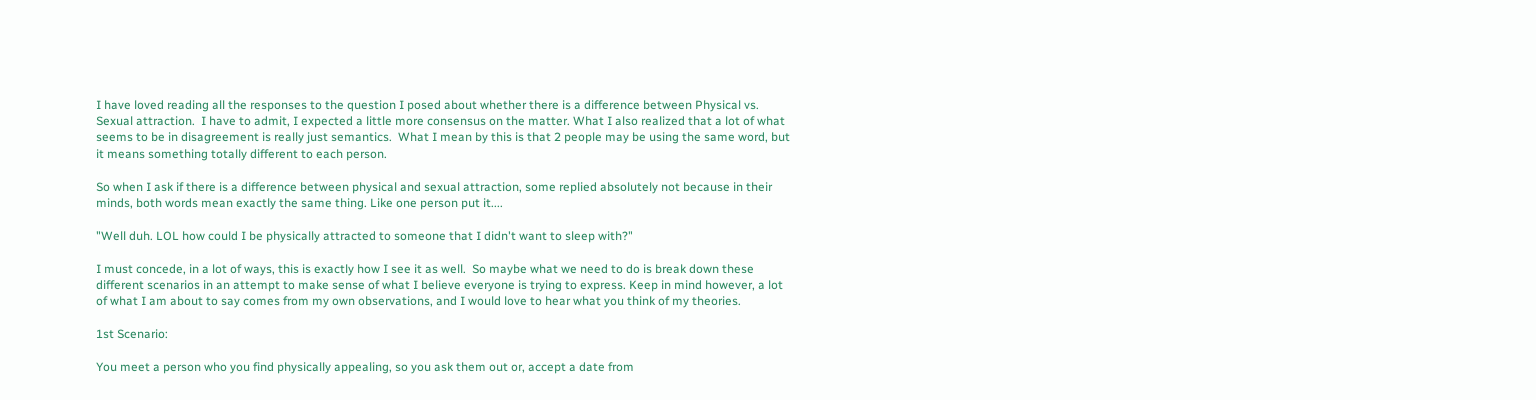I have loved reading all the responses to the question I posed about whether there is a difference between Physical vs. Sexual attraction.  I have to admit, I expected a little more consensus on the matter. What I also realized that a lot of what seems to be in disagreement is really just semantics.  What I mean by this is that 2 people may be using the same word, but it means something totally different to each person.

So when I ask if there is a difference between physical and sexual attraction, some replied absolutely not because in their minds, both words mean exactly the same thing. Like one person put it....

"Well duh. LOL how could I be physically attracted to someone that I didn't want to sleep with?"

I must concede, in a lot of ways, this is exactly how I see it as well.  So maybe what we need to do is break down these different scenarios in an attempt to make sense of what I believe everyone is trying to express. Keep in mind however, a lot of what I am about to say comes from my own observations, and I would love to hear what you think of my theories.

1st Scenario:

You meet a person who you find physically appealing, so you ask them out or, accept a date from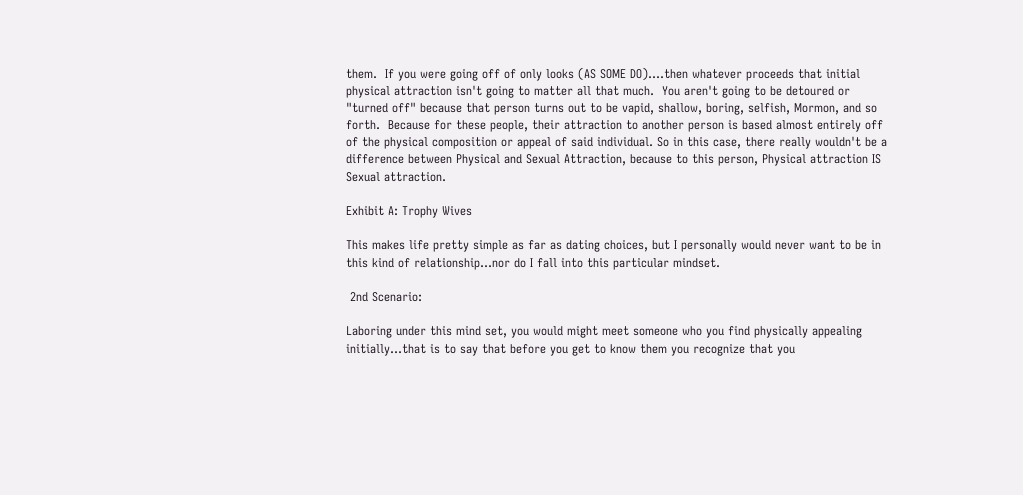them.  If you were going off of only looks (AS SOME DO)....then whatever proceeds that initial physical attraction isn't going to matter all that much.  You aren't going to be detoured or "turned off" because that person turns out to be vapid, shallow, boring, selfish, Mormon, and so forth.  Because for these people, their attraction to another person is based almost entirely off of the physical composition or appeal of said individual. So in this case, there really wouldn't be a difference between Physical and Sexual Attraction, because to this person, Physical attraction IS Sexual attraction.

Exhibit A: Trophy Wives

This makes life pretty simple as far as dating choices, but I personally would never want to be in this kind of relationship...nor do I fall into this particular mindset.

 2nd Scenario:

Laboring under this mind set, you would might meet someone who you find physically appealing initially...that is to say that before you get to know them you recognize that you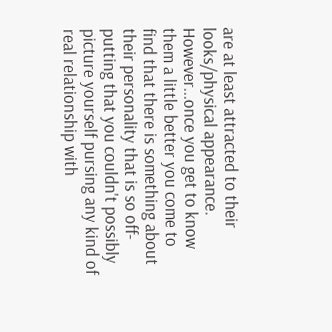are at least attracted to their looks/physical appearance.  However...once you get to know them a little better you come to find that there is something about their personality that is so off-putting that you couldn't possibly picture yourself pursing any kind of real relationship with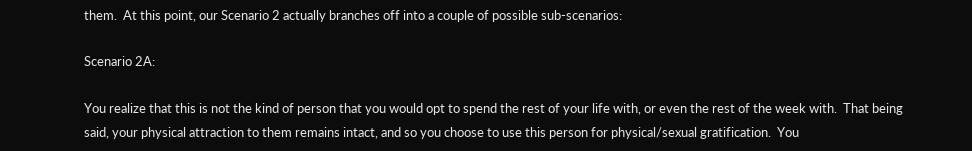them.  At this point, our Scenario 2 actually branches off into a couple of possible sub-scenarios:

Scenario 2A:

You realize that this is not the kind of person that you would opt to spend the rest of your life with, or even the rest of the week with.  That being said, your physical attraction to them remains intact, and so you choose to use this person for physical/sexual gratification.  You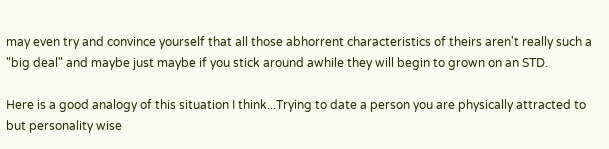may even try and convince yourself that all those abhorrent characteristics of theirs aren't really such a "big deal" and maybe just maybe if you stick around awhile they will begin to grown on an STD.

Here is a good analogy of this situation I think...Trying to date a person you are physically attracted to but personality wise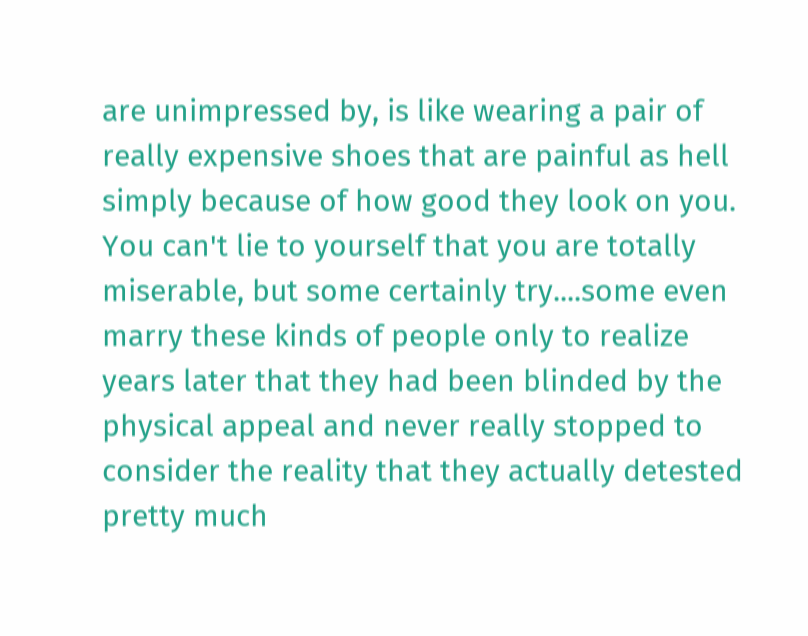are unimpressed by, is like wearing a pair of really expensive shoes that are painful as hell simply because of how good they look on you.  You can't lie to yourself that you are totally miserable, but some certainly try....some even marry these kinds of people only to realize years later that they had been blinded by the physical appeal and never really stopped to consider the reality that they actually detested pretty much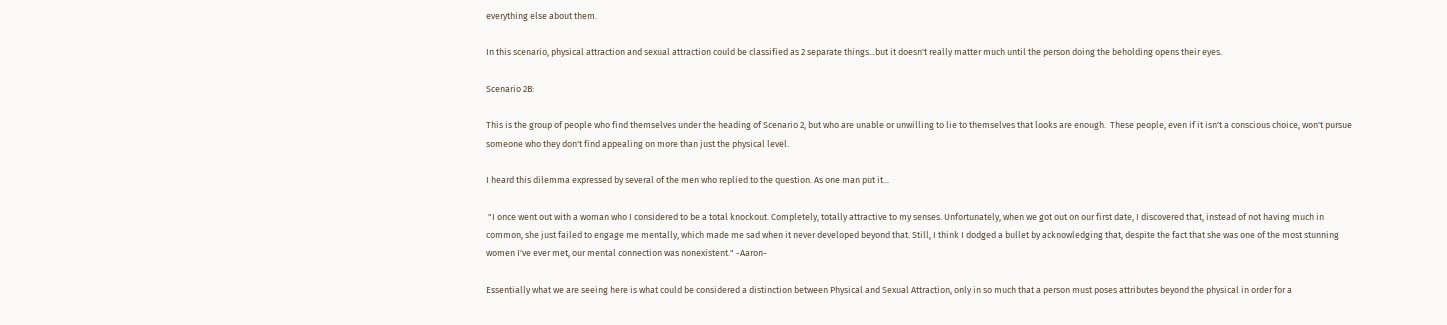everything else about them.

In this scenario, physical attraction and sexual attraction could be classified as 2 separate things...but it doesn't really matter much until the person doing the beholding opens their eyes.

Scenario 2B:

This is the group of people who find themselves under the heading of Scenario 2, but who are unable or unwilling to lie to themselves that looks are enough.  These people, even if it isn't a conscious choice, won't pursue someone who they don't find appealing on more than just the physical level.

I heard this dilemma expressed by several of the men who replied to the question. As one man put it...

 "I once went out with a woman who I considered to be a total knockout. Completely, totally attractive to my senses. Unfortunately, when we got out on our first date, I discovered that, instead of not having much in common, she just failed to engage me mentally, which made me sad when it never developed beyond that. Still, I think I dodged a bullet by acknowledging that, despite the fact that she was one of the most stunning women I've ever met, our mental connection was nonexistent." -Aaron-

Essentially what we are seeing here is what could be considered a distinction between Physical and Sexual Attraction, only in so much that a person must poses attributes beyond the physical in order for a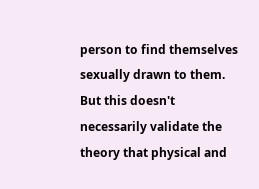person to find themselves sexually drawn to them. But this doesn't necessarily validate the theory that physical and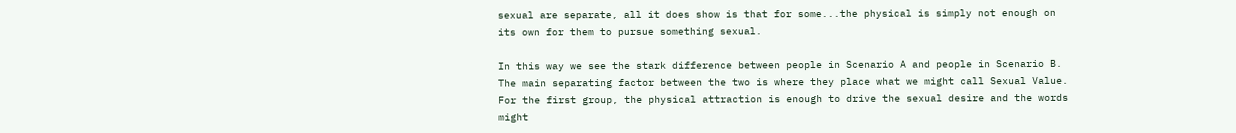sexual are separate, all it does show is that for some...the physical is simply not enough on its own for them to pursue something sexual.

In this way we see the stark difference between people in Scenario A and people in Scenario B. The main separating factor between the two is where they place what we might call Sexual Value.  For the first group, the physical attraction is enough to drive the sexual desire and the words might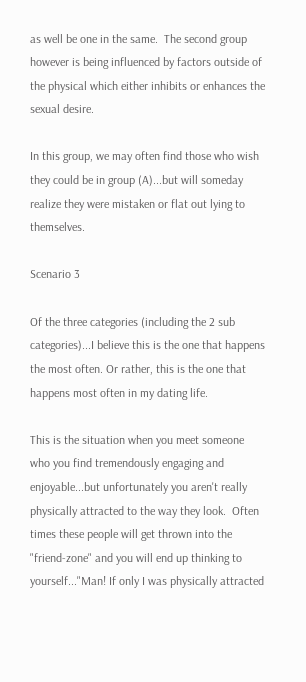as well be one in the same.  The second group however is being influenced by factors outside of the physical which either inhibits or enhances the sexual desire.

In this group, we may often find those who wish they could be in group (A)...but will someday realize they were mistaken or flat out lying to themselves.

Scenario 3

Of the three categories (including the 2 sub categories)...I believe this is the one that happens the most often. Or rather, this is the one that happens most often in my dating life.

This is the situation when you meet someone who you find tremendously engaging and enjoyable...but unfortunately you aren't really physically attracted to the way they look.  Often times these people will get thrown into the "friend-zone" and you will end up thinking to yourself..."Man! If only I was physically attracted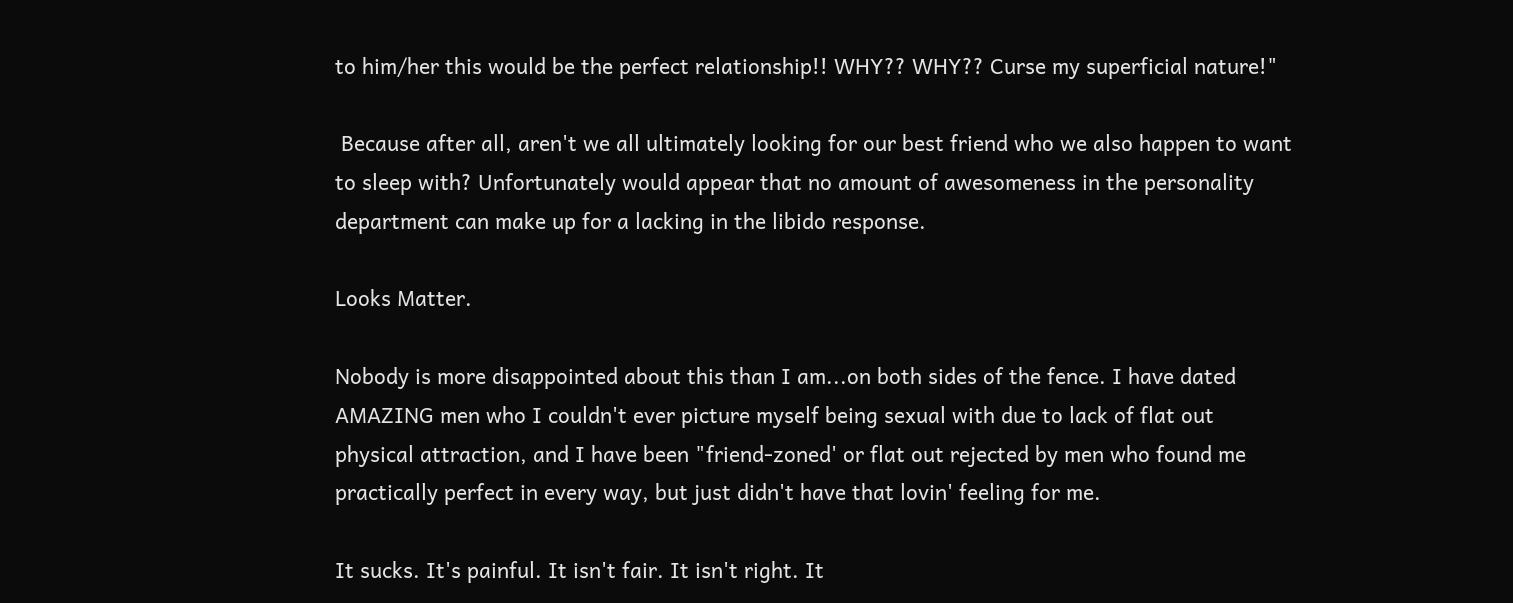to him/her this would be the perfect relationship!! WHY?? WHY?? Curse my superficial nature!"

 Because after all, aren't we all ultimately looking for our best friend who we also happen to want to sleep with? Unfortunately would appear that no amount of awesomeness in the personality department can make up for a lacking in the libido response.

Looks Matter.

Nobody is more disappointed about this than I am...on both sides of the fence. I have dated AMAZING men who I couldn't ever picture myself being sexual with due to lack of flat out physical attraction, and I have been "friend-zoned' or flat out rejected by men who found me practically perfect in every way, but just didn't have that lovin' feeling for me.

It sucks. It's painful. It isn't fair. It isn't right. It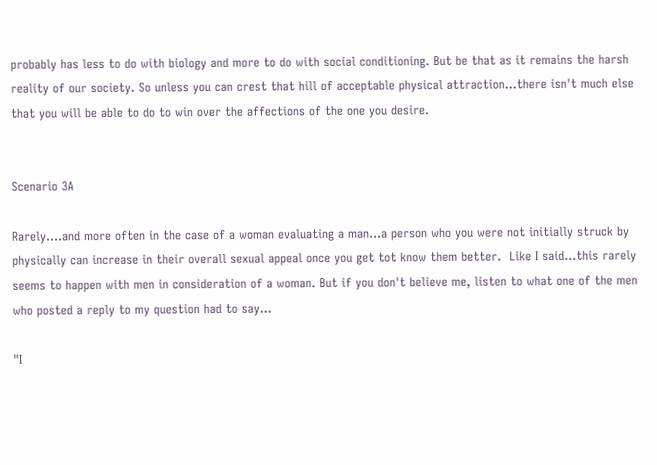probably has less to do with biology and more to do with social conditioning. But be that as it remains the harsh reality of our society. So unless you can crest that hill of acceptable physical attraction...there isn't much else that you will be able to do to win over the affections of the one you desire.


Scenario 3A

Rarely....and more often in the case of a woman evaluating a man...a person who you were not initially struck by physically can increase in their overall sexual appeal once you get tot know them better.  Like I said...this rarely seems to happen with men in consideration of a woman. But if you don't believe me, listen to what one of the men who posted a reply to my question had to say...

"I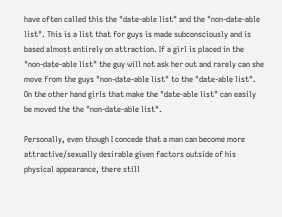have often called this the "date-able list" and the "non-date-able list". This is a list that for guys is made subconsciously and is based almost entirely on attraction. If a girl is placed in the "non-date-able list" the guy will not ask her out and rarely can she move from the guys "non-date-able list" to the "date-able list". On the other hand girls that make the "date-able list" can easily be moved the the "non-date-able list".

Personally, even though I concede that a man can become more attractive/sexually desirable given factors outside of his physical appearance, there still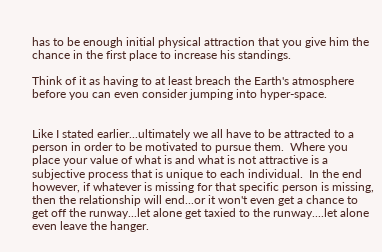has to be enough initial physical attraction that you give him the chance in the first place to increase his standings.

Think of it as having to at least breach the Earth's atmosphere before you can even consider jumping into hyper-space.


Like I stated earlier...ultimately we all have to be attracted to a person in order to be motivated to pursue them.  Where you place your value of what is and what is not attractive is a subjective process that is unique to each individual.  In the end however, if whatever is missing for that specific person is missing, then the relationship will end...or it won't even get a chance to get off the runway...let alone get taxied to the runway....let alone even leave the hanger.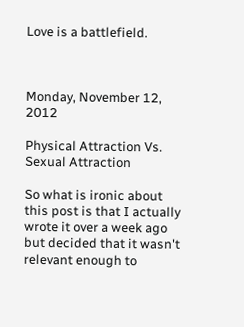Love is a battlefield.



Monday, November 12, 2012

Physical Attraction Vs. Sexual Attraction

So what is ironic about this post is that I actually wrote it over a week ago but decided that it wasn't relevant enough to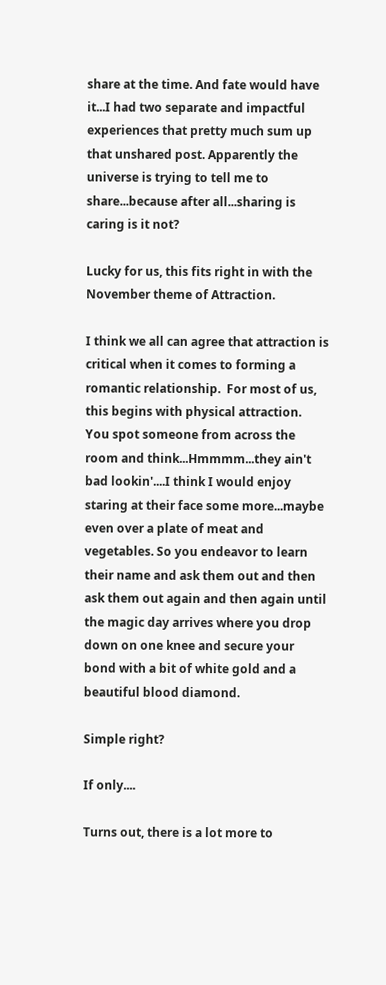share at the time. And fate would have it...I had two separate and impactful experiences that pretty much sum up that unshared post. Apparently the universe is trying to tell me to share...because after all...sharing is caring is it not?

Lucky for us, this fits right in with the November theme of Attraction.

I think we all can agree that attraction is critical when it comes to forming a romantic relationship.  For most of us, this begins with physical attraction.  You spot someone from across the room and think...Hmmmm...they ain't bad lookin'....I think I would enjoy staring at their face some more...maybe even over a plate of meat and vegetables. So you endeavor to learn their name and ask them out and then ask them out again and then again until the magic day arrives where you drop down on one knee and secure your bond with a bit of white gold and a beautiful blood diamond.

Simple right?

If only....

Turns out, there is a lot more to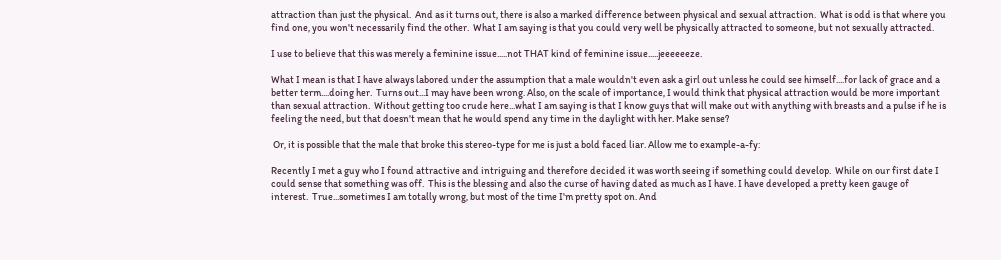attraction than just the physical.  And as it turns out, there is also a marked difference between physical and sexual attraction.  What is odd is that where you find one, you won't necessarily find the other.  What I am saying is that you could very well be physically attracted to someone, but not sexually attracted.

I use to believe that this was merely a feminine issue.....not THAT kind of feminine issue.....jeeeeeeze.

What I mean is that I have always labored under the assumption that a male wouldn't even ask a girl out unless he could see himself....for lack of grace and a better term....doing her.  Turns out...I may have been wrong. Also, on the scale of importance, I would think that physical attraction would be more important than sexual attraction.  Without getting too crude here...what I am saying is that I know guys that will make out with anything with breasts and a pulse if he is feeling the need, but that doesn't mean that he would spend any time in the daylight with her. Make sense?

 Or, it is possible that the male that broke this stereo-type for me is just a bold faced liar. Allow me to example-a-fy:

Recently I met a guy who I found attractive and intriguing and therefore decided it was worth seeing if something could develop.  While on our first date I could sense that something was off.  This is the blessing and also the curse of having dated as much as I have. I have developed a pretty keen gauge of interest.  True...sometimes I am totally wrong, but most of the time I'm pretty spot on. And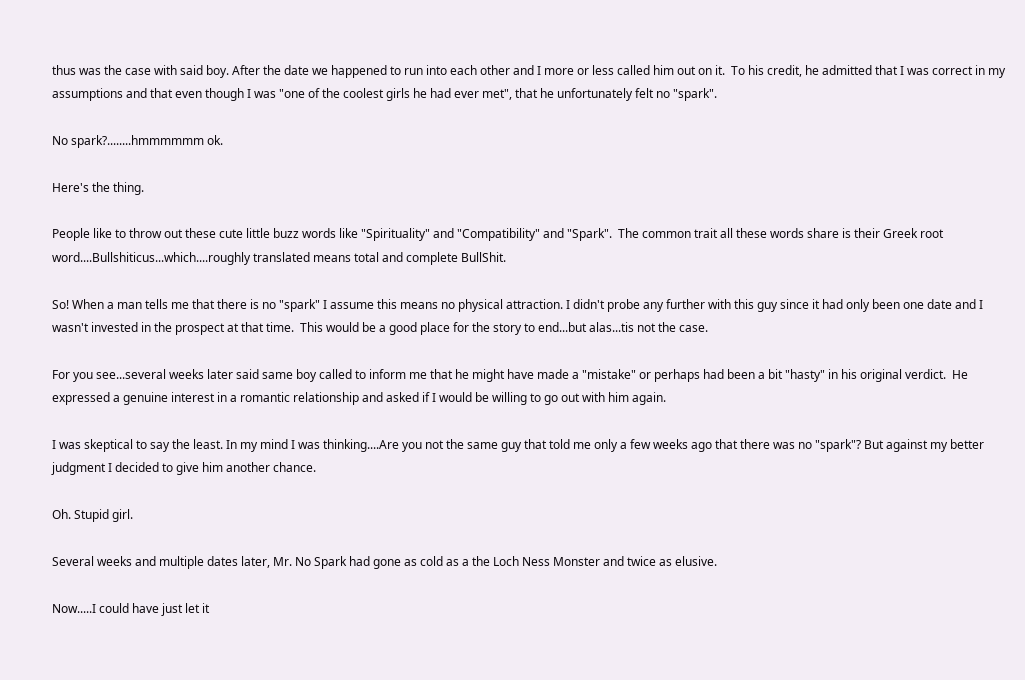thus was the case with said boy. After the date we happened to run into each other and I more or less called him out on it.  To his credit, he admitted that I was correct in my assumptions and that even though I was "one of the coolest girls he had ever met", that he unfortunately felt no "spark".

No spark?........hmmmmmm ok.

Here's the thing.

People like to throw out these cute little buzz words like "Spirituality" and "Compatibility" and "Spark".  The common trait all these words share is their Greek root word....Bullshiticus...which....roughly translated means total and complete BullShit.

So! When a man tells me that there is no "spark" I assume this means no physical attraction. I didn't probe any further with this guy since it had only been one date and I wasn't invested in the prospect at that time.  This would be a good place for the story to end...but alas...tis not the case.

For you see...several weeks later said same boy called to inform me that he might have made a "mistake" or perhaps had been a bit "hasty" in his original verdict.  He expressed a genuine interest in a romantic relationship and asked if I would be willing to go out with him again.

I was skeptical to say the least. In my mind I was thinking....Are you not the same guy that told me only a few weeks ago that there was no "spark"? But against my better judgment I decided to give him another chance.

Oh. Stupid girl.

Several weeks and multiple dates later, Mr. No Spark had gone as cold as a the Loch Ness Monster and twice as elusive.

Now.....I could have just let it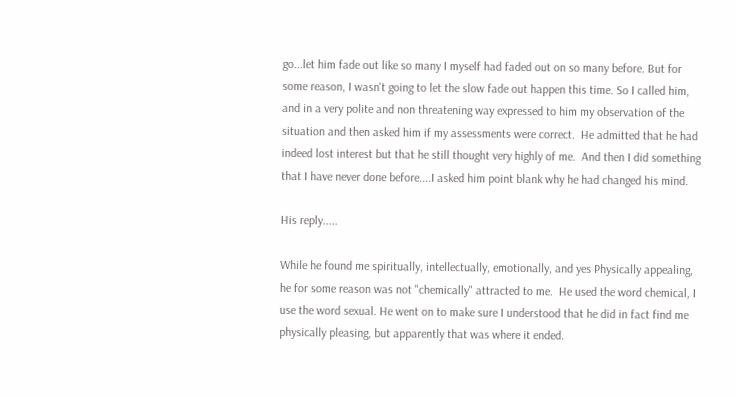go...let him fade out like so many I myself had faded out on so many before. But for some reason, I wasn't going to let the slow fade out happen this time. So I called him, and in a very polite and non threatening way expressed to him my observation of the situation and then asked him if my assessments were correct.  He admitted that he had indeed lost interest but that he still thought very highly of me.  And then I did something that I have never done before....I asked him point blank why he had changed his mind.

His reply.....

While he found me spiritually, intellectually, emotionally, and yes Physically appealing, he for some reason was not "chemically" attracted to me.  He used the word chemical, I use the word sexual. He went on to make sure I understood that he did in fact find me physically pleasing, but apparently that was where it ended.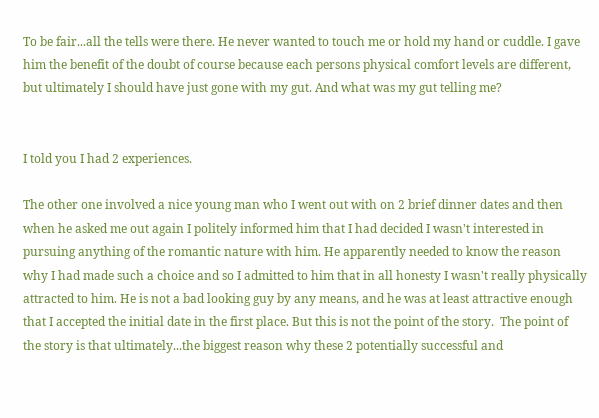To be fair...all the tells were there. He never wanted to touch me or hold my hand or cuddle. I gave him the benefit of the doubt of course because each persons physical comfort levels are different, but ultimately I should have just gone with my gut. And what was my gut telling me?


I told you I had 2 experiences.

The other one involved a nice young man who I went out with on 2 brief dinner dates and then when he asked me out again I politely informed him that I had decided I wasn't interested in pursuing anything of the romantic nature with him. He apparently needed to know the reason why I had made such a choice and so I admitted to him that in all honesty I wasn't really physically attracted to him. He is not a bad looking guy by any means, and he was at least attractive enough that I accepted the initial date in the first place. But this is not the point of the story.  The point of the story is that ultimately...the biggest reason why these 2 potentially successful and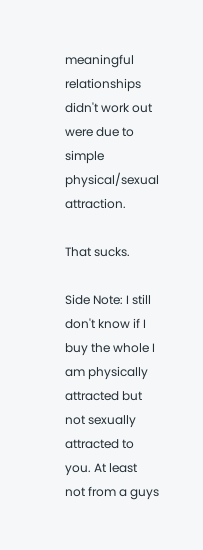meaningful relationships didn't work out were due to simple physical/sexual attraction.

That sucks.

Side Note: I still don't know if I buy the whole I am physically attracted but not sexually attracted to you. At least not from a guys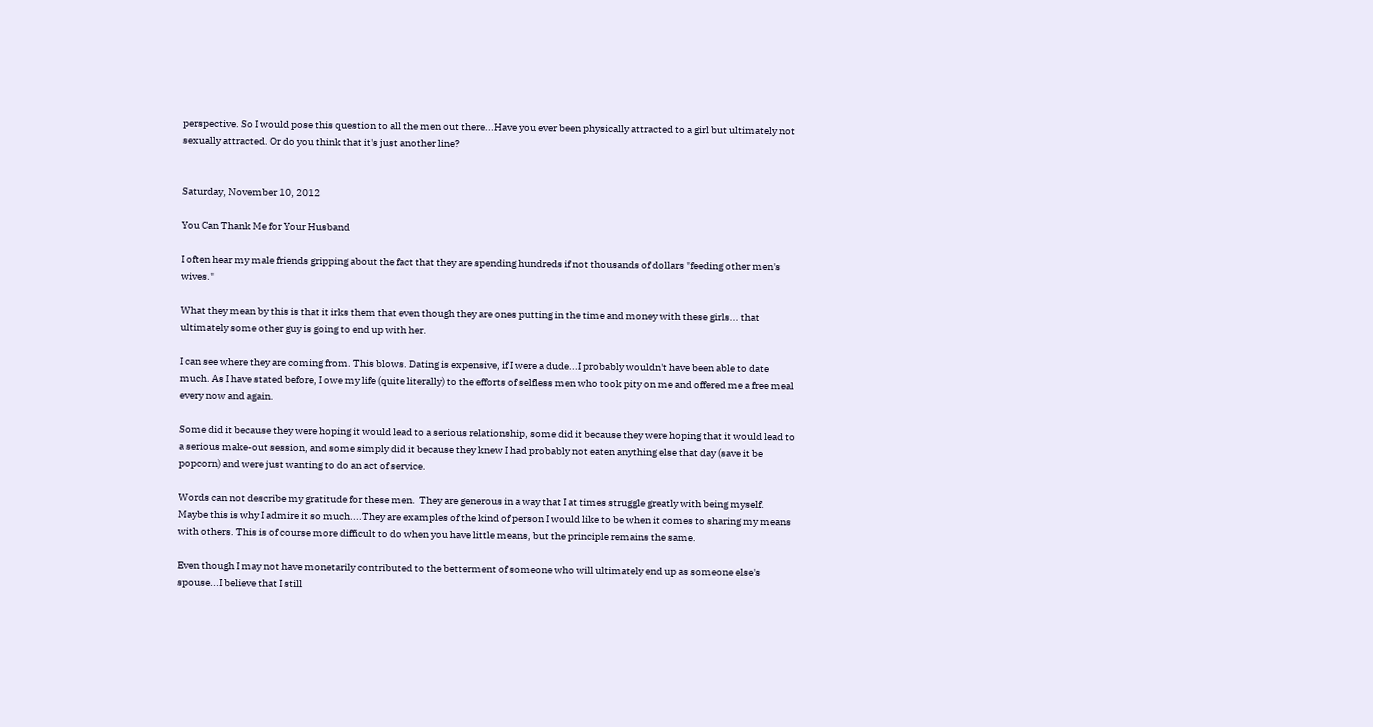perspective. So I would pose this question to all the men out there...Have you ever been physically attracted to a girl but ultimately not sexually attracted. Or do you think that it's just another line?


Saturday, November 10, 2012

You Can Thank Me for Your Husband

I often hear my male friends gripping about the fact that they are spending hundreds if not thousands of dollars "feeding other men's wives."

What they mean by this is that it irks them that even though they are ones putting in the time and money with these girls... that ultimately some other guy is going to end up with her.

I can see where they are coming from. This blows. Dating is expensive, if I were a dude...I probably wouldn't have been able to date much. As I have stated before, I owe my life (quite literally) to the efforts of selfless men who took pity on me and offered me a free meal every now and again.

Some did it because they were hoping it would lead to a serious relationship, some did it because they were hoping that it would lead to a serious make-out session, and some simply did it because they knew I had probably not eaten anything else that day (save it be popcorn) and were just wanting to do an act of service.

Words can not describe my gratitude for these men.  They are generous in a way that I at times struggle greatly with being myself.  Maybe this is why I admire it so much....They are examples of the kind of person I would like to be when it comes to sharing my means with others. This is of course more difficult to do when you have little means, but the principle remains the same.

Even though I may not have monetarily contributed to the betterment of someone who will ultimately end up as someone else's spouse...I believe that I still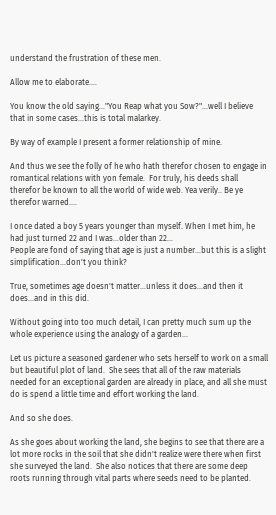understand the frustration of these men.

Allow me to elaborate....

You know the old saying..."You Reap what you Sow?"...well I believe that in some cases...this is total malarkey.

By way of example I present a former relationship of mine.

And thus we see the folly of he who hath therefor chosen to engage in romantical relations with yon female.  For truly, his deeds shall therefor be known to all the world of wide web. Yea verily.. Be ye therefor warned....

I once dated a boy 5 years younger than myself. When I met him, he had just turned 22 and I was...older than 22...
People are fond of saying that age is just a number...but this is a slight simplification...don't you think?

True, sometimes age doesn't matter...unless it does...and then it does...and in this did.

Without going into too much detail, I can pretty much sum up the whole experience using the analogy of a garden...

Let us picture a seasoned gardener who sets herself to work on a small but beautiful plot of land.  She sees that all of the raw materials needed for an exceptional garden are already in place, and all she must do is spend a little time and effort working the land.

And so she does.

As she goes about working the land, she begins to see that there are a lot more rocks in the soil that she didn't realize were there when first she surveyed the land.  She also notices that there are some deep roots running through vital parts where seeds need to be planted.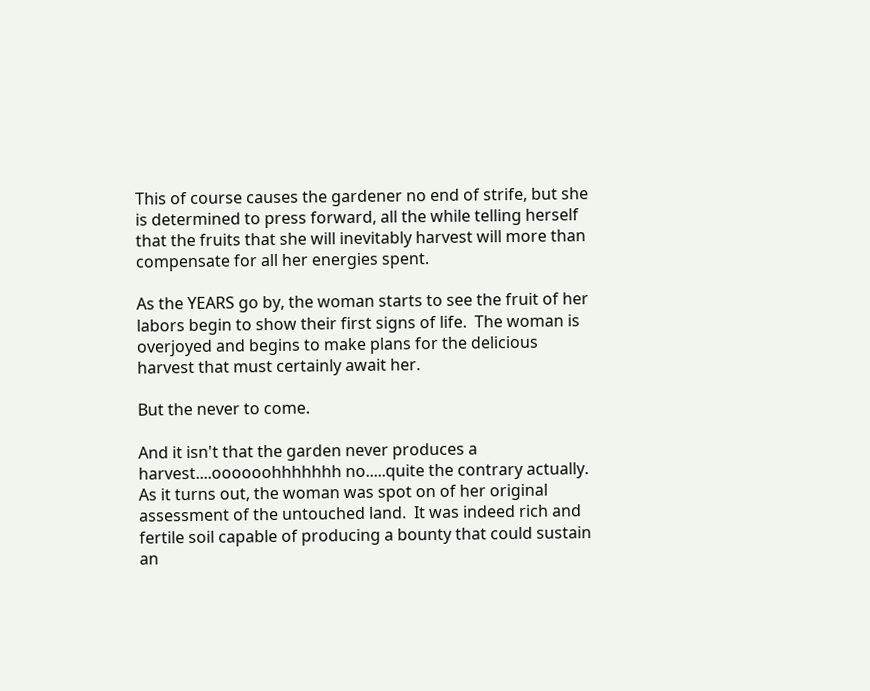This of course causes the gardener no end of strife, but she is determined to press forward, all the while telling herself that the fruits that she will inevitably harvest will more than compensate for all her energies spent.

As the YEARS go by, the woman starts to see the fruit of her labors begin to show their first signs of life.  The woman is overjoyed and begins to make plans for the delicious harvest that must certainly await her.

But the never to come.

And it isn't that the garden never produces a harvest....oooooohhhhhhh no.....quite the contrary actually.  As it turns out, the woman was spot on of her original assessment of the untouched land.  It was indeed rich and fertile soil capable of producing a bounty that could sustain an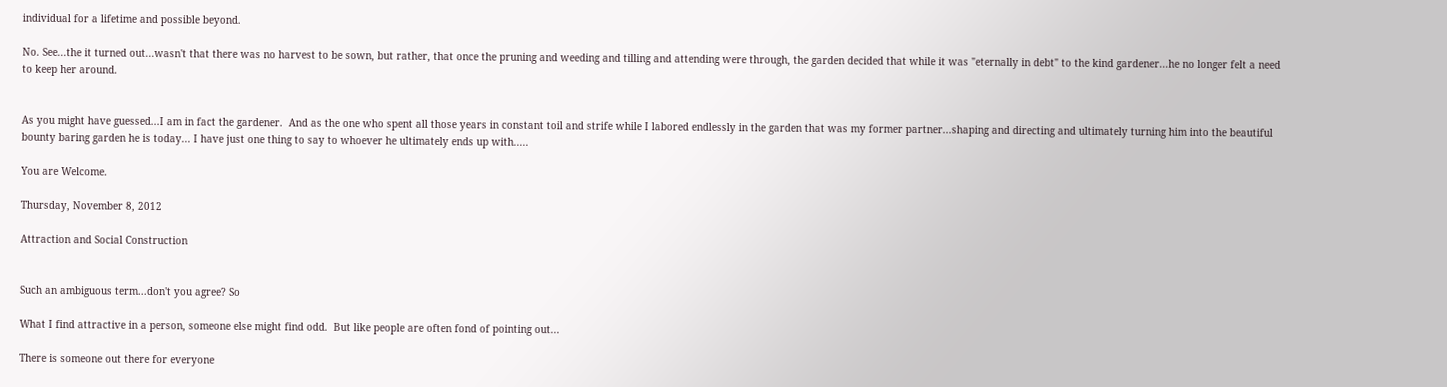individual for a lifetime and possible beyond.

No. See...the it turned out...wasn't that there was no harvest to be sown, but rather, that once the pruning and weeding and tilling and attending were through, the garden decided that while it was "eternally in debt" to the kind gardener...he no longer felt a need to keep her around.


As you might have guessed...I am in fact the gardener.  And as the one who spent all those years in constant toil and strife while I labored endlessly in the garden that was my former partner...shaping and directing and ultimately turning him into the beautiful bounty baring garden he is today... I have just one thing to say to whoever he ultimately ends up with.....

You are Welcome.

Thursday, November 8, 2012

Attraction and Social Construction


Such an ambiguous term...don't you agree? So

What I find attractive in a person, someone else might find odd.  But like people are often fond of pointing out...

There is someone out there for everyone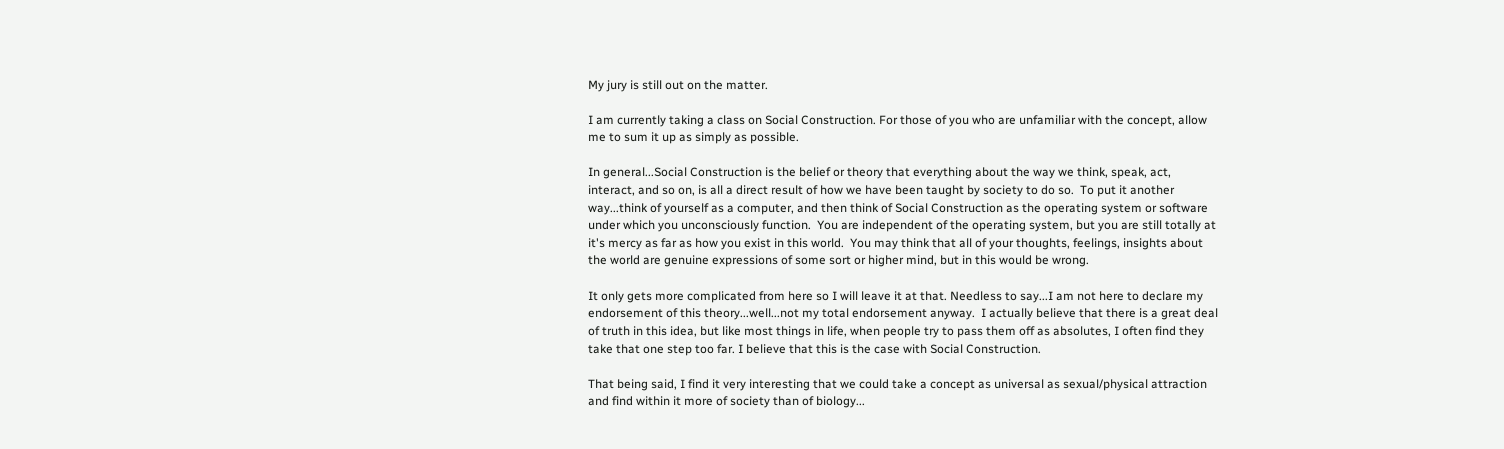My jury is still out on the matter.

I am currently taking a class on Social Construction. For those of you who are unfamiliar with the concept, allow me to sum it up as simply as possible.

In general...Social Construction is the belief or theory that everything about the way we think, speak, act, interact, and so on, is all a direct result of how we have been taught by society to do so.  To put it another way...think of yourself as a computer, and then think of Social Construction as the operating system or software under which you unconsciously function.  You are independent of the operating system, but you are still totally at it's mercy as far as how you exist in this world.  You may think that all of your thoughts, feelings, insights about the world are genuine expressions of some sort or higher mind, but in this would be wrong.

It only gets more complicated from here so I will leave it at that. Needless to say...I am not here to declare my endorsement of this theory...well...not my total endorsement anyway.  I actually believe that there is a great deal of truth in this idea, but like most things in life, when people try to pass them off as absolutes, I often find they take that one step too far. I believe that this is the case with Social Construction.

That being said, I find it very interesting that we could take a concept as universal as sexual/physical attraction and find within it more of society than of biology...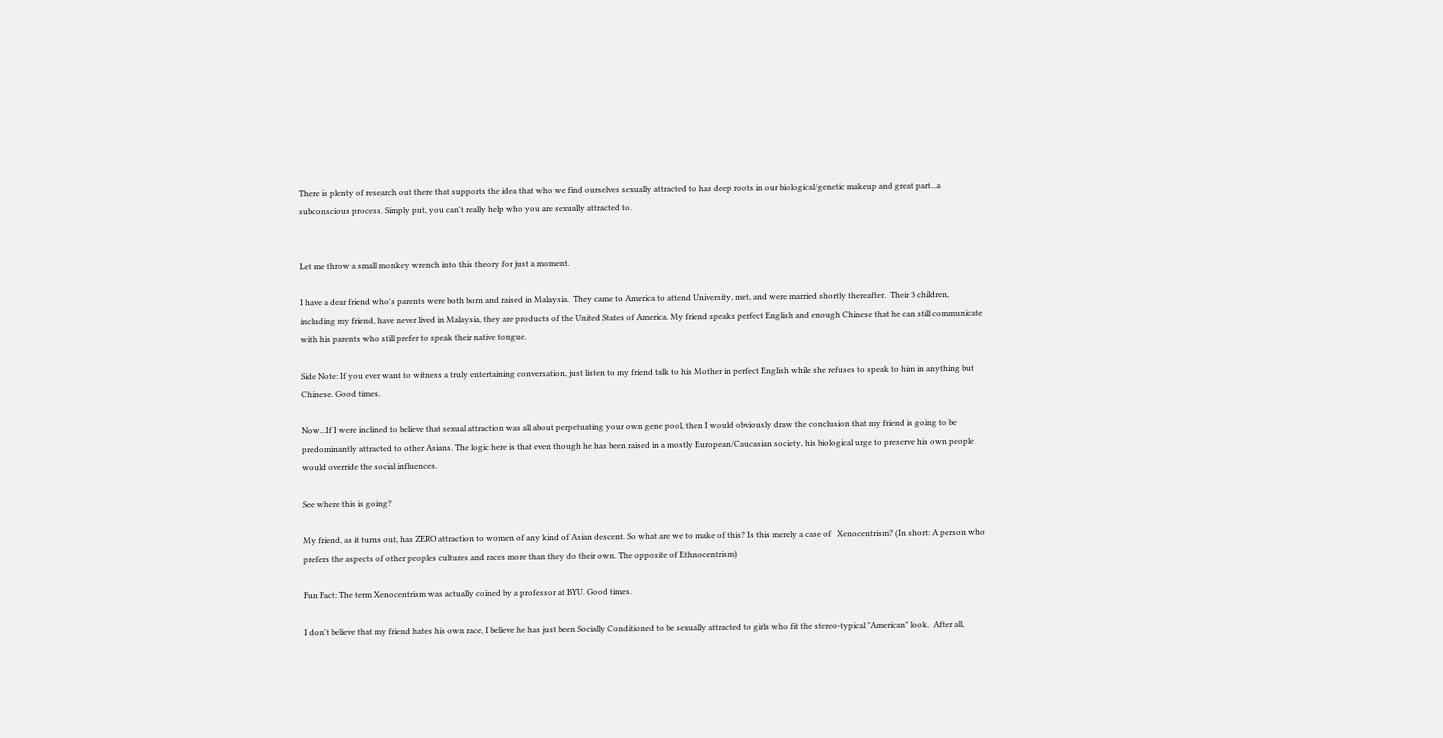There is plenty of research out there that supports the idea that who we find ourselves sexually attracted to has deep roots in our biological/genetic makeup and great part...a subconscious process. Simply put, you can't really help who you are sexually attracted to.


Let me throw a small monkey wrench into this theory for just a moment.

I have a dear friend who's parents were both born and raised in Malaysia.  They came to America to attend University, met, and were married shortly thereafter.  Their 3 children, including my friend, have never lived in Malaysia, they are products of the United States of America. My friend speaks perfect English and enough Chinese that he can still communicate with his parents who still prefer to speak their native tongue.

Side Note: If you ever want to witness a truly entertaining conversation, just listen to my friend talk to his Mother in perfect English while she refuses to speak to him in anything but Chinese. Good times.

Now...If I were inclined to believe that sexual attraction was all about perpetuating your own gene pool, then I would obviously draw the conclusion that my friend is going to be predominantly attracted to other Asians. The logic here is that even though he has been raised in a mostly European/Caucasian society, his biological urge to preserve his own people would override the social influences.

See where this is going?

My friend, as it turns out, has ZERO attraction to women of any kind of Asian descent. So what are we to make of this? Is this merely a case of   Xenocentrism? (In short: A person who prefers the aspects of other peoples cultures and races more than they do their own. The opposite of Ethnocentrism)

Fun Fact: The term Xenocentrism was actually coined by a professor at BYU. Good times.

I don't believe that my friend hates his own race, I believe he has just been Socially Conditioned to be sexually attracted to girls who fit the stereo-typical "American" look.  After all,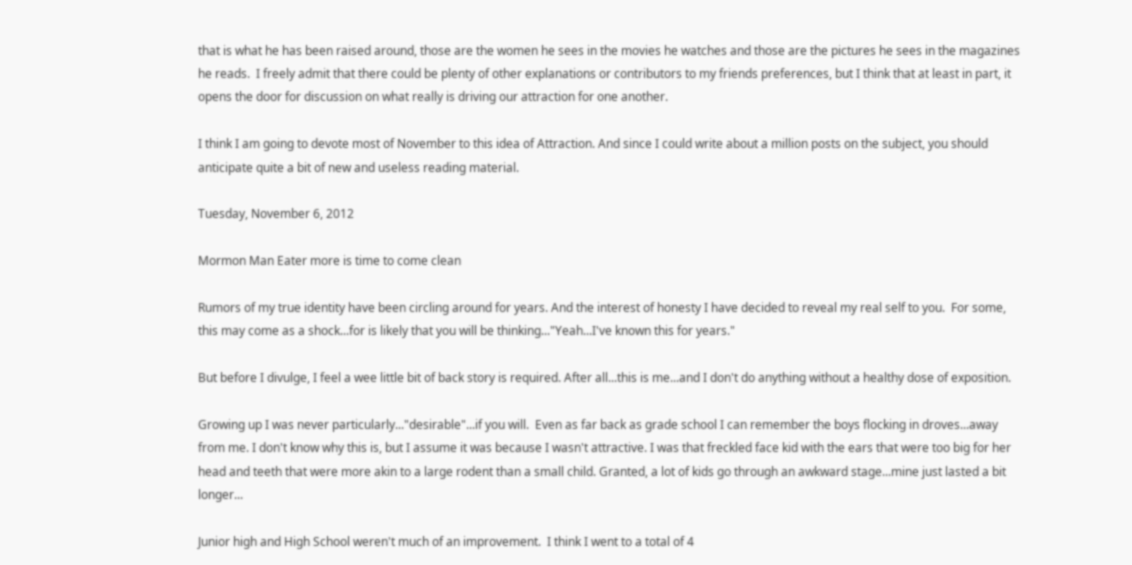that is what he has been raised around, those are the women he sees in the movies he watches and those are the pictures he sees in the magazines he reads.  I freely admit that there could be plenty of other explanations or contributors to my friends preferences, but I think that at least in part, it opens the door for discussion on what really is driving our attraction for one another.

I think I am going to devote most of November to this idea of Attraction. And since I could write about a million posts on the subject, you should anticipate quite a bit of new and useless reading material.

Tuesday, November 6, 2012

Mormon Man Eater more is time to come clean

Rumors of my true identity have been circling around for years. And the interest of honesty I have decided to reveal my real self to you.  For some, this may come as a shock...for is likely that you will be thinking..."Yeah...I've known this for years."

But before I divulge, I feel a wee little bit of back story is required. After all...this is me...and I don't do anything without a healthy dose of exposition.

Growing up I was never particularly..."desirable"...if you will.  Even as far back as grade school I can remember the boys flocking in droves...away from me. I don't know why this is, but I assume it was because I wasn't attractive. I was that freckled face kid with the ears that were too big for her head and teeth that were more akin to a large rodent than a small child. Granted, a lot of kids go through an awkward stage...mine just lasted a bit longer...

Junior high and High School weren't much of an improvement.  I think I went to a total of 4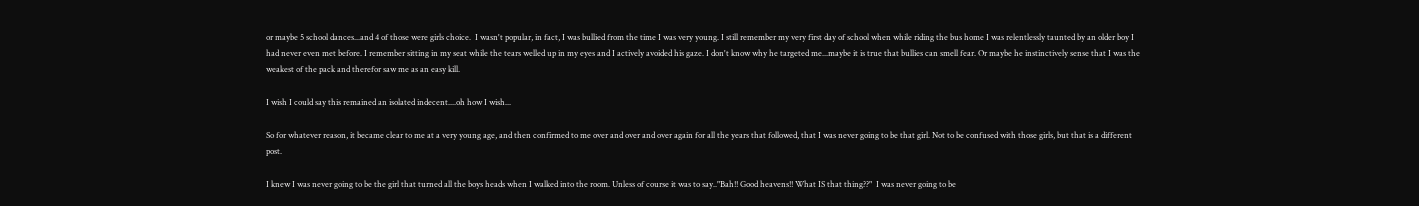or maybe 5 school dances...and 4 of those were girls choice.  I wasn't popular, in fact, I was bullied from the time I was very young. I still remember my very first day of school when while riding the bus home I was relentlessly taunted by an older boy I had never even met before. I remember sitting in my seat while the tears welled up in my eyes and I actively avoided his gaze. I don't know why he targeted me...maybe it is true that bullies can smell fear. Or maybe he instinctively sense that I was the weakest of the pack and therefor saw me as an easy kill.

I wish I could say this remained an isolated indecent....oh how I wish...

So for whatever reason, it became clear to me at a very young age, and then confirmed to me over and over and over again for all the years that followed, that I was never going to be that girl. Not to be confused with those girls, but that is a different post.

I knew I was never going to be the girl that turned all the boys heads when I walked into the room. Unless of course it was to say.."Bah!! Good heavens!! What IS that thing??"  I was never going to be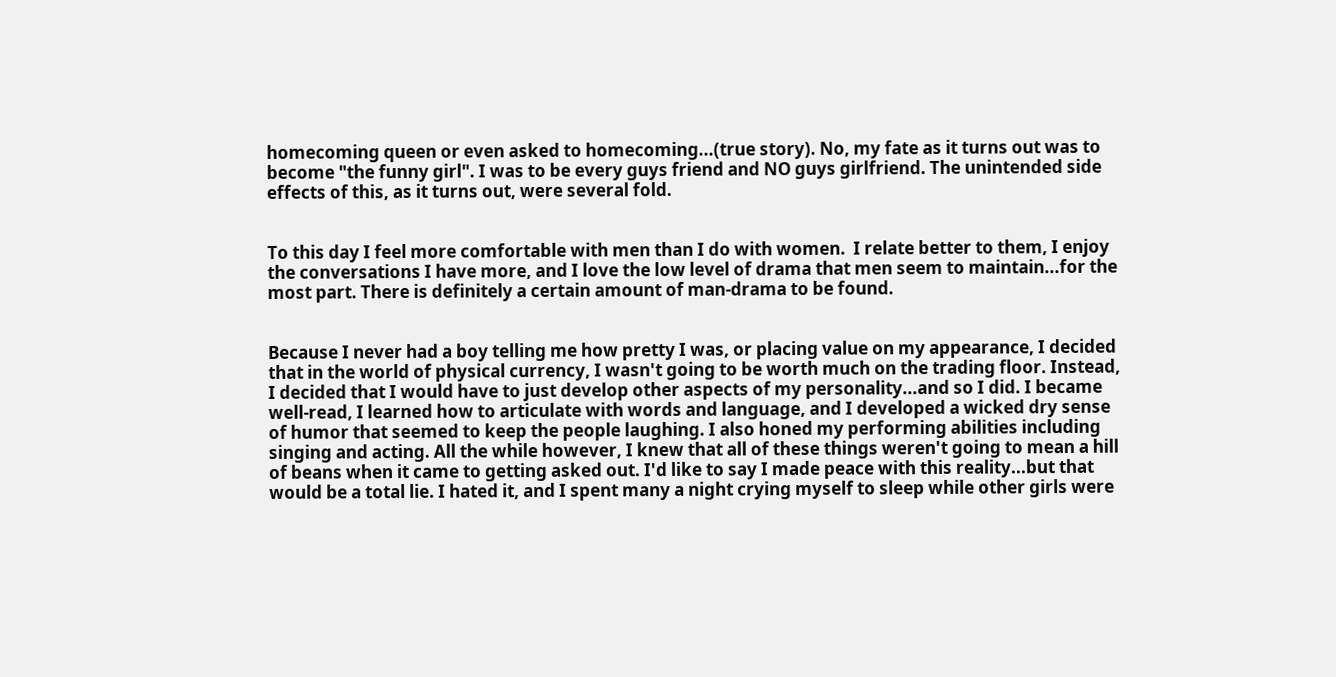homecoming queen or even asked to homecoming...(true story). No, my fate as it turns out was to become "the funny girl". I was to be every guys friend and NO guys girlfriend. The unintended side effects of this, as it turns out, were several fold.


To this day I feel more comfortable with men than I do with women.  I relate better to them, I enjoy the conversations I have more, and I love the low level of drama that men seem to maintain...for the most part. There is definitely a certain amount of man-drama to be found.


Because I never had a boy telling me how pretty I was, or placing value on my appearance, I decided that in the world of physical currency, I wasn't going to be worth much on the trading floor. Instead,  I decided that I would have to just develop other aspects of my personality...and so I did. I became well-read, I learned how to articulate with words and language, and I developed a wicked dry sense of humor that seemed to keep the people laughing. I also honed my performing abilities including singing and acting. All the while however, I knew that all of these things weren't going to mean a hill of beans when it came to getting asked out. I'd like to say I made peace with this reality...but that would be a total lie. I hated it, and I spent many a night crying myself to sleep while other girls were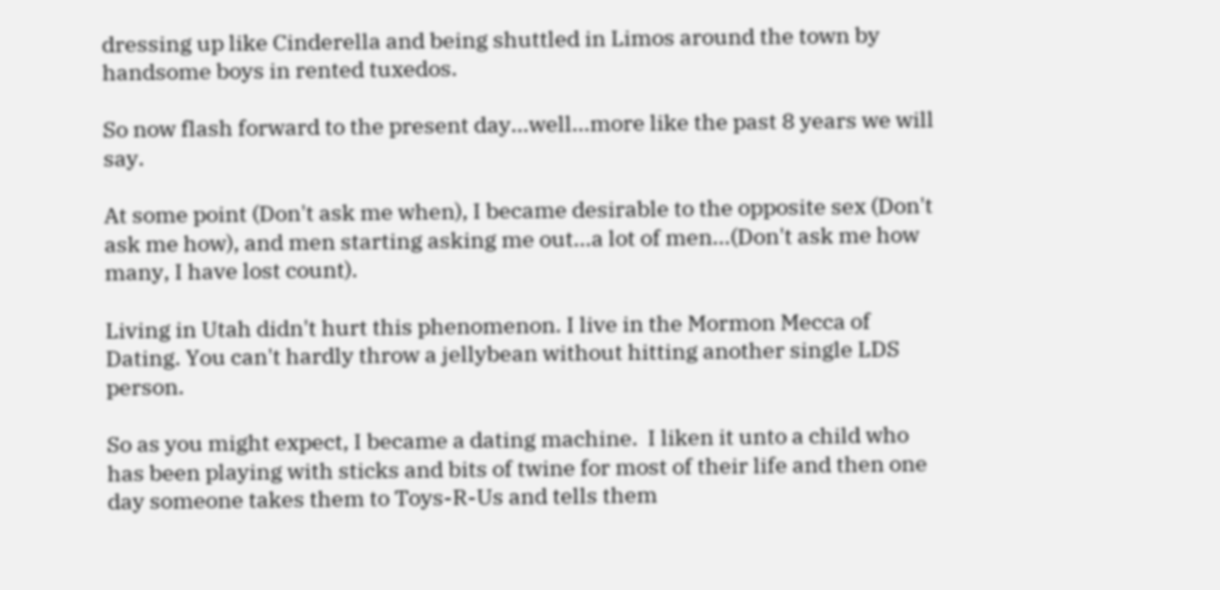dressing up like Cinderella and being shuttled in Limos around the town by handsome boys in rented tuxedos.

So now flash forward to the present day...well...more like the past 8 years we will say.

At some point (Don't ask me when), I became desirable to the opposite sex (Don't ask me how), and men starting asking me out...a lot of men...(Don't ask me how many, I have lost count).

Living in Utah didn't hurt this phenomenon. I live in the Mormon Mecca of Dating. You can't hardly throw a jellybean without hitting another single LDS person.

So as you might expect, I became a dating machine.  I liken it unto a child who has been playing with sticks and bits of twine for most of their life and then one day someone takes them to Toys-R-Us and tells them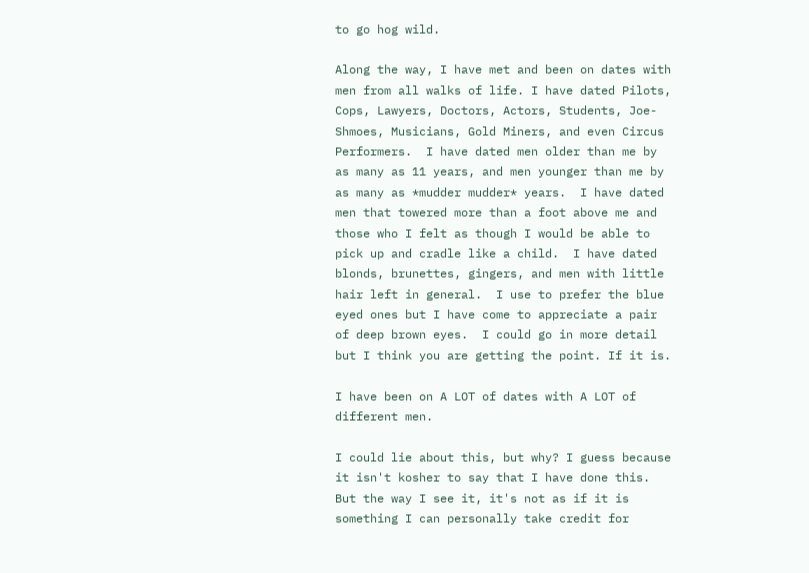to go hog wild.

Along the way, I have met and been on dates with men from all walks of life. I have dated Pilots, Cops, Lawyers, Doctors, Actors, Students, Joe-Shmoes, Musicians, Gold Miners, and even Circus Performers.  I have dated men older than me by as many as 11 years, and men younger than me by as many as *mudder mudder* years.  I have dated men that towered more than a foot above me and those who I felt as though I would be able to pick up and cradle like a child.  I have dated blonds, brunettes, gingers, and men with little hair left in general.  I use to prefer the blue eyed ones but I have come to appreciate a pair of deep brown eyes.  I could go in more detail but I think you are getting the point. If it is.

I have been on A LOT of dates with A LOT of different men.

I could lie about this, but why? I guess because it isn't kosher to say that I have done this. But the way I see it, it's not as if it is something I can personally take credit for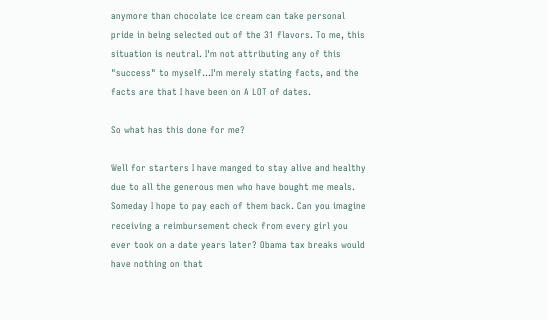anymore than chocolate ice cream can take personal pride in being selected out of the 31 flavors. To me, this situation is neutral. I'm not attributing any of this "success" to myself...I'm merely stating facts, and the facts are that I have been on A LOT of dates.

So what has this done for me?

Well for starters I have manged to stay alive and healthy due to all the generous men who have bought me meals. Someday I hope to pay each of them back. Can you imagine receiving a reimbursement check from every girl you ever took on a date years later? Obama tax breaks would have nothing on that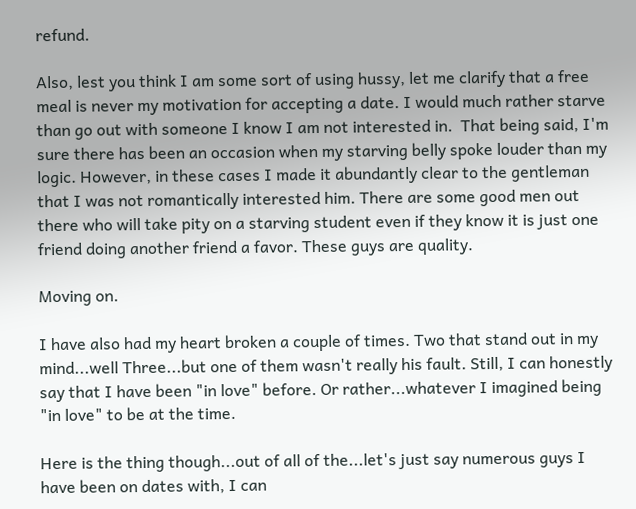refund.

Also, lest you think I am some sort of using hussy, let me clarify that a free meal is never my motivation for accepting a date. I would much rather starve than go out with someone I know I am not interested in.  That being said, I'm sure there has been an occasion when my starving belly spoke louder than my logic. However, in these cases I made it abundantly clear to the gentleman that I was not romantically interested him. There are some good men out there who will take pity on a starving student even if they know it is just one friend doing another friend a favor. These guys are quality.

Moving on.

I have also had my heart broken a couple of times. Two that stand out in my mind...well Three...but one of them wasn't really his fault. Still, I can honestly say that I have been "in love" before. Or rather...whatever I imagined being "in love" to be at the time.

Here is the thing though...out of all of the...let's just say numerous guys I have been on dates with, I can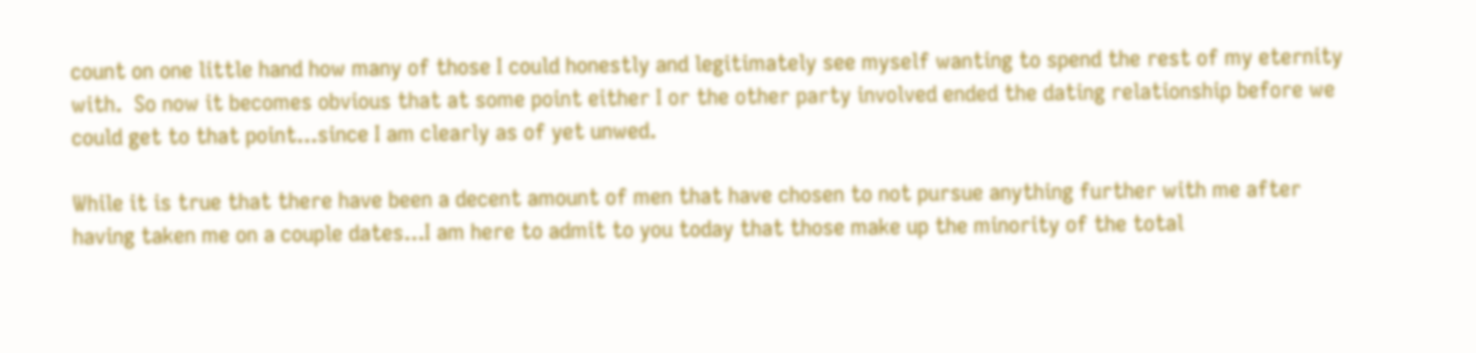count on one little hand how many of those I could honestly and legitimately see myself wanting to spend the rest of my eternity with.  So now it becomes obvious that at some point either I or the other party involved ended the dating relationship before we could get to that point...since I am clearly as of yet unwed.

While it is true that there have been a decent amount of men that have chosen to not pursue anything further with me after having taken me on a couple dates...I am here to admit to you today that those make up the minority of the total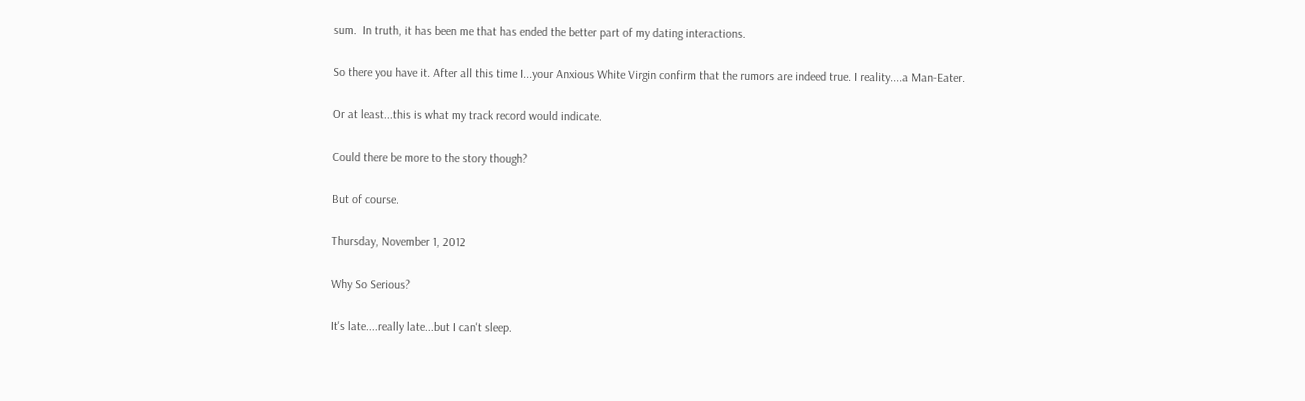sum.  In truth, it has been me that has ended the better part of my dating interactions.

So there you have it. After all this time I...your Anxious White Virgin confirm that the rumors are indeed true. I reality....a Man-Eater.

Or at least...this is what my track record would indicate.

Could there be more to the story though?

But of course.

Thursday, November 1, 2012

Why So Serious?

It's late....really late...but I can't sleep.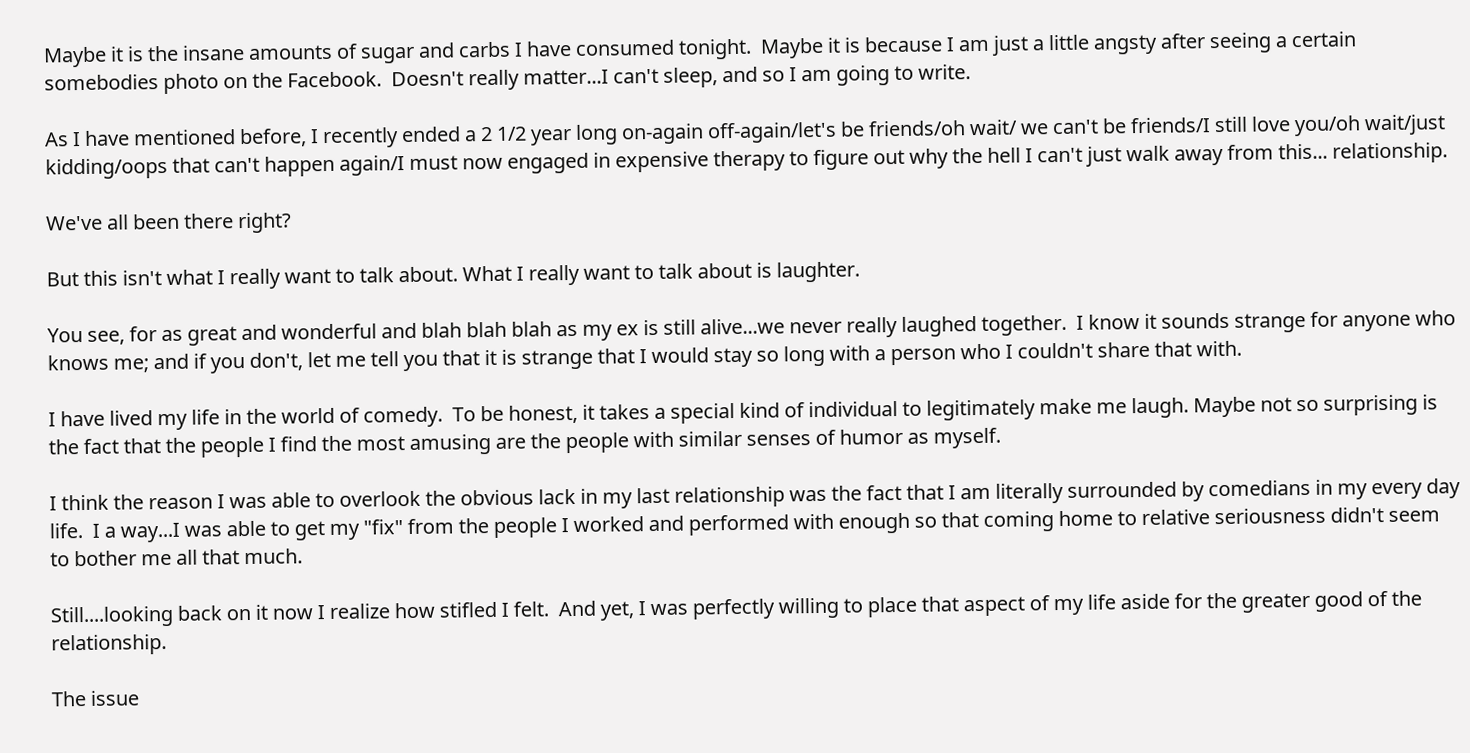Maybe it is the insane amounts of sugar and carbs I have consumed tonight.  Maybe it is because I am just a little angsty after seeing a certain somebodies photo on the Facebook.  Doesn't really matter...I can't sleep, and so I am going to write.

As I have mentioned before, I recently ended a 2 1/2 year long on-again off-again/let's be friends/oh wait/ we can't be friends/I still love you/oh wait/just kidding/oops that can't happen again/I must now engaged in expensive therapy to figure out why the hell I can't just walk away from this... relationship.

We've all been there right?

But this isn't what I really want to talk about. What I really want to talk about is laughter.

You see, for as great and wonderful and blah blah blah as my ex is still alive...we never really laughed together.  I know it sounds strange for anyone who knows me; and if you don't, let me tell you that it is strange that I would stay so long with a person who I couldn't share that with.

I have lived my life in the world of comedy.  To be honest, it takes a special kind of individual to legitimately make me laugh. Maybe not so surprising is the fact that the people I find the most amusing are the people with similar senses of humor as myself.

I think the reason I was able to overlook the obvious lack in my last relationship was the fact that I am literally surrounded by comedians in my every day life.  I a way...I was able to get my "fix" from the people I worked and performed with enough so that coming home to relative seriousness didn't seem to bother me all that much.

Still....looking back on it now I realize how stifled I felt.  And yet, I was perfectly willing to place that aspect of my life aside for the greater good of the relationship.

The issue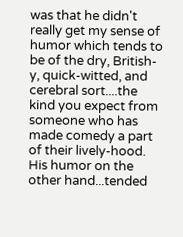was that he didn't really get my sense of humor which tends to be of the dry, British-y, quick-witted, and cerebral sort....the kind you expect from someone who has made comedy a part of their lively-hood.  His humor on the other hand...tended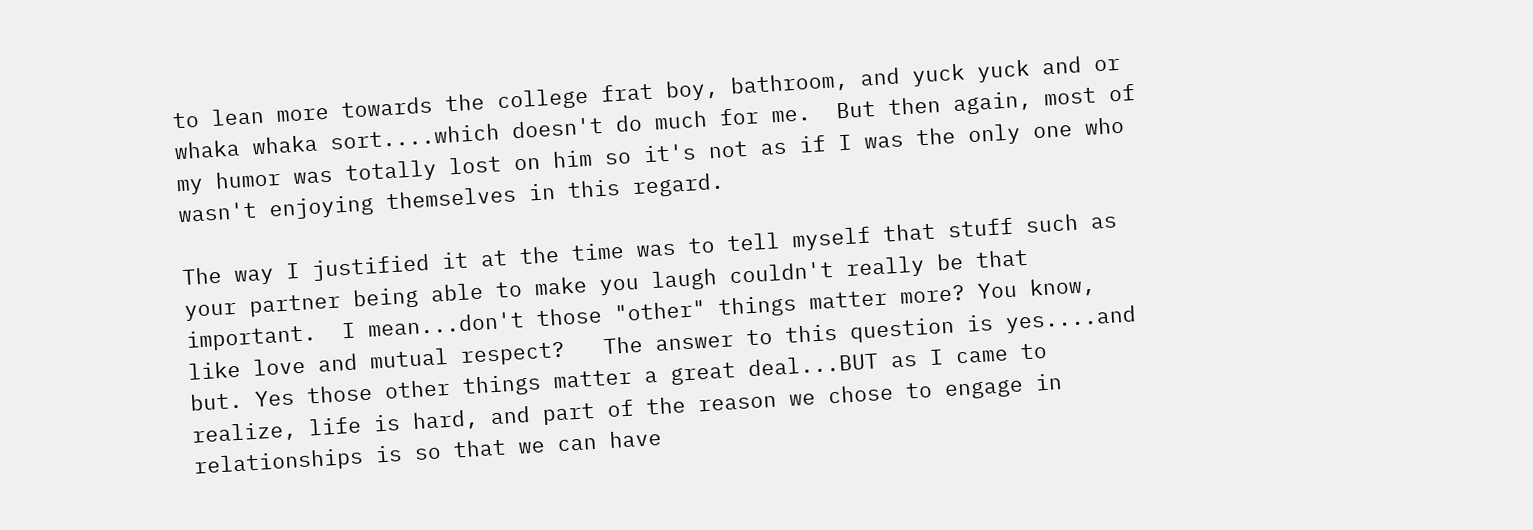to lean more towards the college frat boy, bathroom, and yuck yuck and or whaka whaka sort....which doesn't do much for me.  But then again, most of my humor was totally lost on him so it's not as if I was the only one who wasn't enjoying themselves in this regard.

The way I justified it at the time was to tell myself that stuff such as your partner being able to make you laugh couldn't really be that important.  I mean...don't those "other" things matter more? You know, like love and mutual respect?   The answer to this question is yes....and but. Yes those other things matter a great deal...BUT as I came to realize, life is hard, and part of the reason we chose to engage in relationships is so that we can have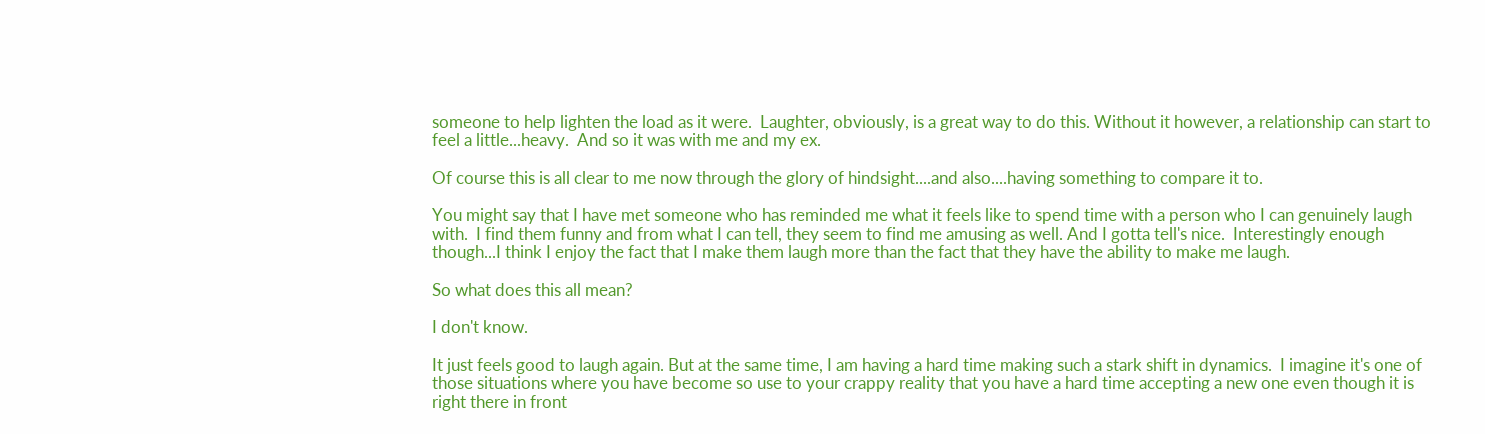someone to help lighten the load as it were.  Laughter, obviously, is a great way to do this. Without it however, a relationship can start to feel a little...heavy.  And so it was with me and my ex.

Of course this is all clear to me now through the glory of hindsight....and also....having something to compare it to.

You might say that I have met someone who has reminded me what it feels like to spend time with a person who I can genuinely laugh with.  I find them funny and from what I can tell, they seem to find me amusing as well. And I gotta tell's nice.  Interestingly enough though...I think I enjoy the fact that I make them laugh more than the fact that they have the ability to make me laugh.

So what does this all mean?

I don't know.

It just feels good to laugh again. But at the same time, I am having a hard time making such a stark shift in dynamics.  I imagine it's one of those situations where you have become so use to your crappy reality that you have a hard time accepting a new one even though it is right there in front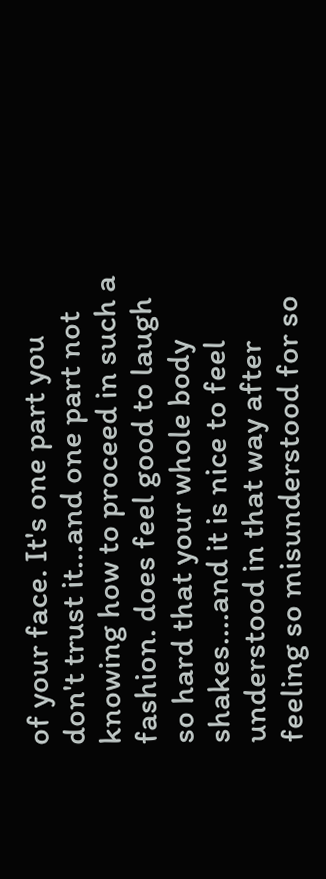of your face. It's one part you don't trust it...and one part not knowing how to proceed in such a fashion. does feel good to laugh so hard that your whole body shakes....and it is nice to feel understood in that way after feeling so misunderstood for so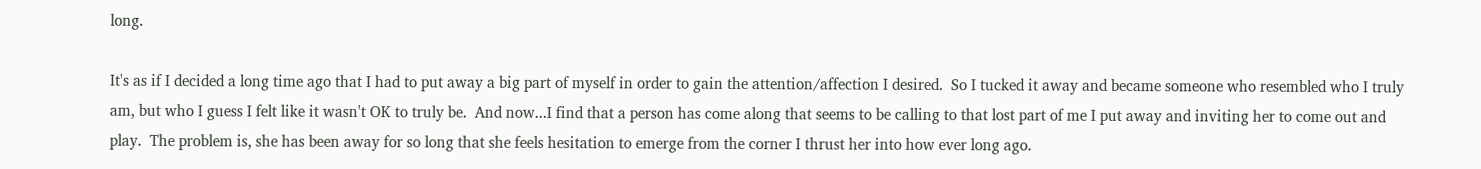long.

It's as if I decided a long time ago that I had to put away a big part of myself in order to gain the attention/affection I desired.  So I tucked it away and became someone who resembled who I truly am, but who I guess I felt like it wasn't OK to truly be.  And now...I find that a person has come along that seems to be calling to that lost part of me I put away and inviting her to come out and play.  The problem is, she has been away for so long that she feels hesitation to emerge from the corner I thrust her into how ever long ago.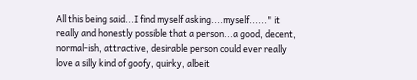All this being said...I find myself asking....myself......" it really and honestly possible that a person...a good, decent, normal-ish, attractive, desirable person could ever really love a silly kind of goofy, quirky, albeit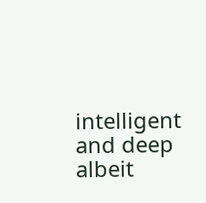intelligent and deep albeit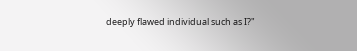deeply flawed individual such as I?"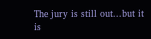The jury is still out...but it is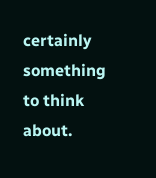certainly something to think about.